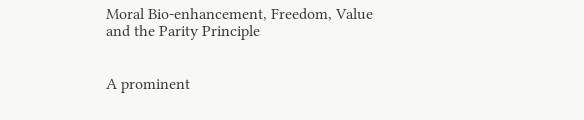Moral Bio-enhancement, Freedom, Value and the Parity Principle


A prominent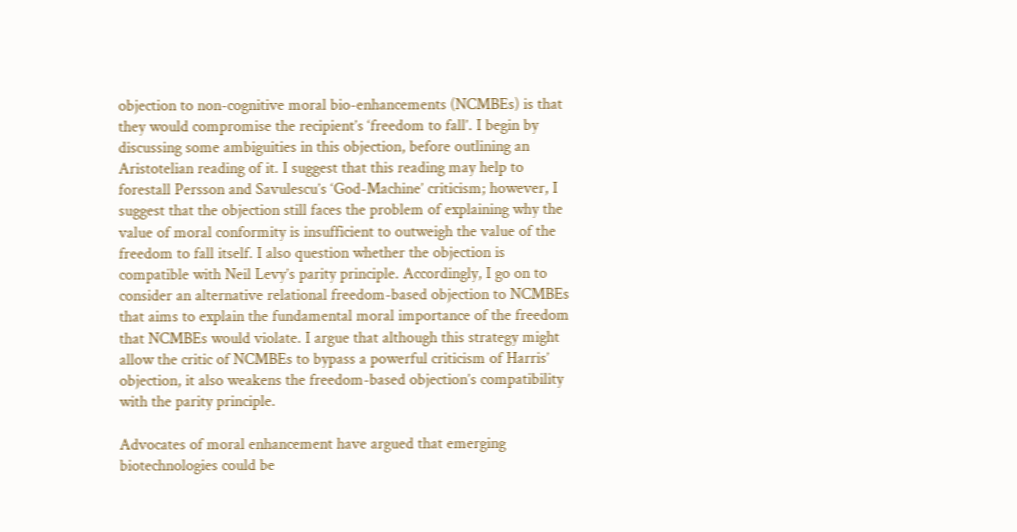objection to non-cognitive moral bio-enhancements (NCMBEs) is that they would compromise the recipient’s ‘freedom to fall’. I begin by discussing some ambiguities in this objection, before outlining an Aristotelian reading of it. I suggest that this reading may help to forestall Persson and Savulescu’s ‘God-Machine’ criticism; however, I suggest that the objection still faces the problem of explaining why the value of moral conformity is insufficient to outweigh the value of the freedom to fall itself. I also question whether the objection is compatible with Neil Levy’s parity principle. Accordingly, I go on to consider an alternative relational freedom-based objection to NCMBEs that aims to explain the fundamental moral importance of the freedom that NCMBEs would violate. I argue that although this strategy might allow the critic of NCMBEs to bypass a powerful criticism of Harris’ objection, it also weakens the freedom-based objection’s compatibility with the parity principle.

Advocates of moral enhancement have argued that emerging biotechnologies could be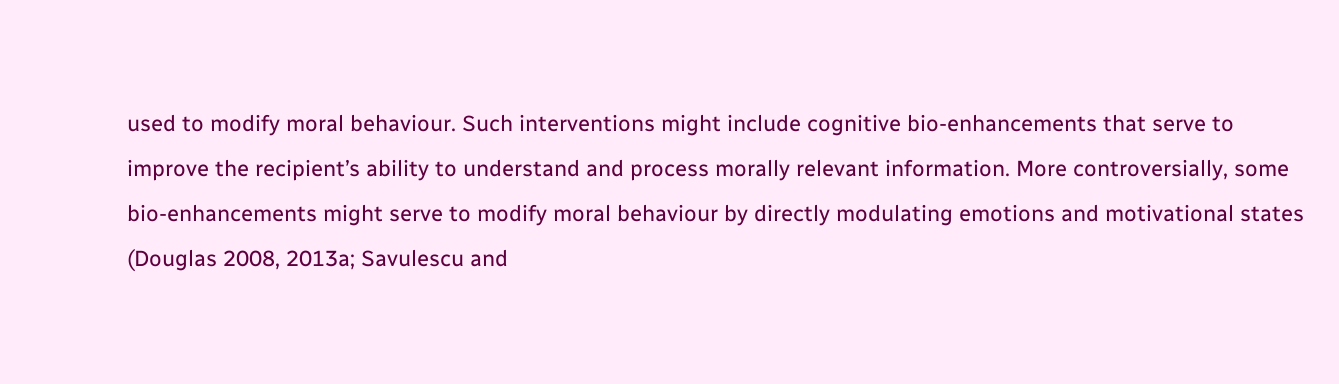used to modify moral behaviour. Such interventions might include cognitive bio-enhancements that serve to improve the recipient’s ability to understand and process morally relevant information. More controversially, some bio-enhancements might serve to modify moral behaviour by directly modulating emotions and motivational states (Douglas 2008, 2013a; Savulescu and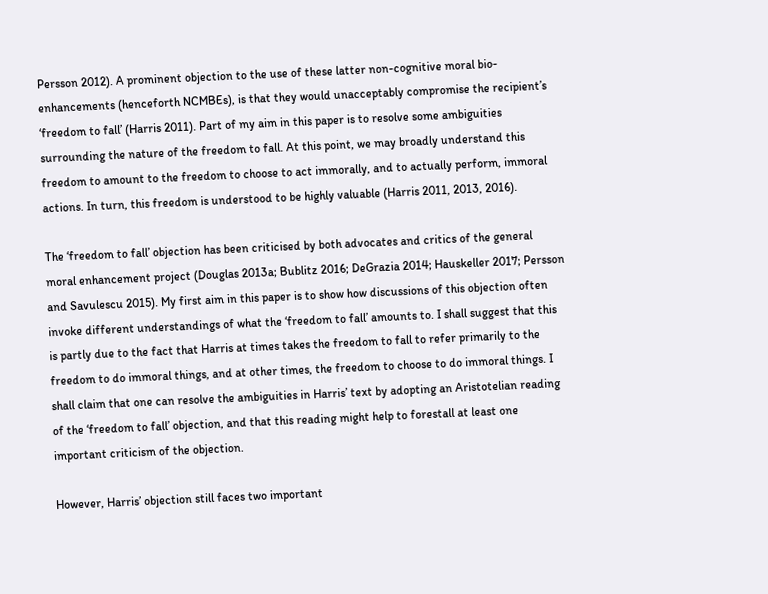Persson 2012). A prominent objection to the use of these latter non-cognitive moral bio-enhancements (henceforth NCMBEs), is that they would unacceptably compromise the recipient’s ‘freedom to fall’ (Harris 2011). Part of my aim in this paper is to resolve some ambiguities surrounding the nature of the freedom to fall. At this point, we may broadly understand this freedom to amount to the freedom to choose to act immorally, and to actually perform, immoral actions. In turn, this freedom is understood to be highly valuable (Harris 2011, 2013, 2016).

The ‘freedom to fall’ objection has been criticised by both advocates and critics of the general moral enhancement project (Douglas 2013a; Bublitz 2016; DeGrazia 2014; Hauskeller 2017; Persson and Savulescu 2015). My first aim in this paper is to show how discussions of this objection often invoke different understandings of what the ‘freedom to fall’ amounts to. I shall suggest that this is partly due to the fact that Harris at times takes the freedom to fall to refer primarily to the freedom to do immoral things, and at other times, the freedom to choose to do immoral things. I shall claim that one can resolve the ambiguities in Harris’ text by adopting an Aristotelian reading of the ‘freedom to fall’ objection, and that this reading might help to forestall at least one important criticism of the objection.

However, Harris’ objection still faces two important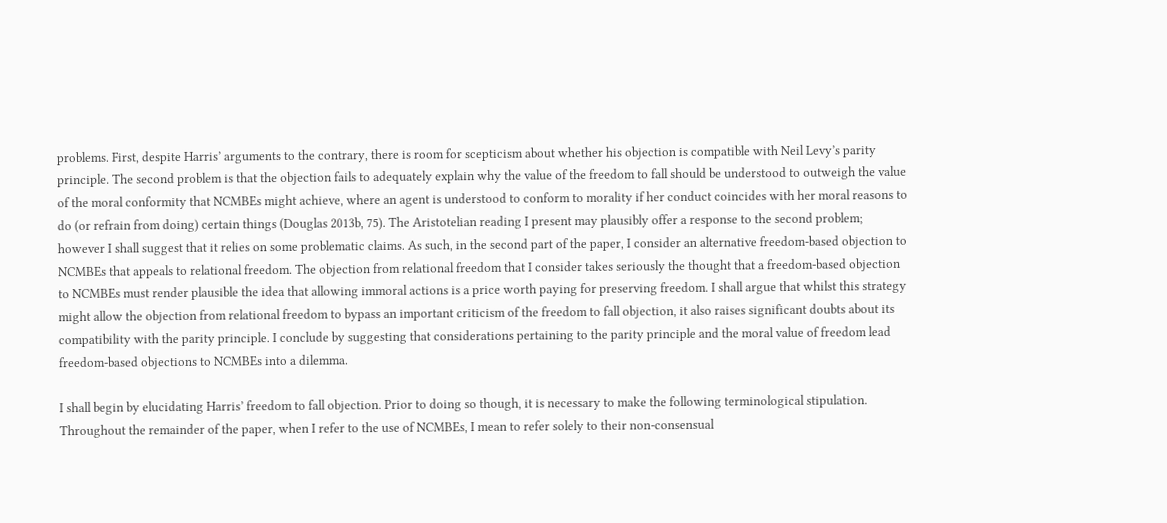problems. First, despite Harris’ arguments to the contrary, there is room for scepticism about whether his objection is compatible with Neil Levy’s parity principle. The second problem is that the objection fails to adequately explain why the value of the freedom to fall should be understood to outweigh the value of the moral conformity that NCMBEs might achieve, where an agent is understood to conform to morality if her conduct coincides with her moral reasons to do (or refrain from doing) certain things (Douglas 2013b, 75). The Aristotelian reading I present may plausibly offer a response to the second problem; however I shall suggest that it relies on some problematic claims. As such, in the second part of the paper, I consider an alternative freedom-based objection to NCMBEs that appeals to relational freedom. The objection from relational freedom that I consider takes seriously the thought that a freedom-based objection to NCMBEs must render plausible the idea that allowing immoral actions is a price worth paying for preserving freedom. I shall argue that whilst this strategy might allow the objection from relational freedom to bypass an important criticism of the freedom to fall objection, it also raises significant doubts about its compatibility with the parity principle. I conclude by suggesting that considerations pertaining to the parity principle and the moral value of freedom lead freedom-based objections to NCMBEs into a dilemma.

I shall begin by elucidating Harris’ freedom to fall objection. Prior to doing so though, it is necessary to make the following terminological stipulation. Throughout the remainder of the paper, when I refer to the use of NCMBEs, I mean to refer solely to their non-consensual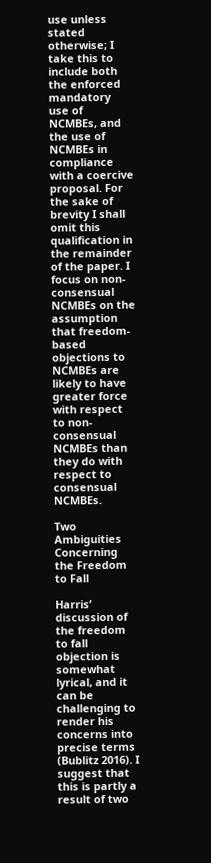use unless stated otherwise; I take this to include both the enforced mandatory use of NCMBEs, and the use of NCMBEs in compliance with a coercive proposal. For the sake of brevity I shall omit this qualification in the remainder of the paper. I focus on non-consensual NCMBEs on the assumption that freedom-based objections to NCMBEs are likely to have greater force with respect to non-consensual NCMBEs than they do with respect to consensual NCMBEs.

Two Ambiguities Concerning the Freedom to Fall

Harris’ discussion of the freedom to fall objection is somewhat lyrical, and it can be challenging to render his concerns into precise terms (Bublitz 2016). I suggest that this is partly a result of two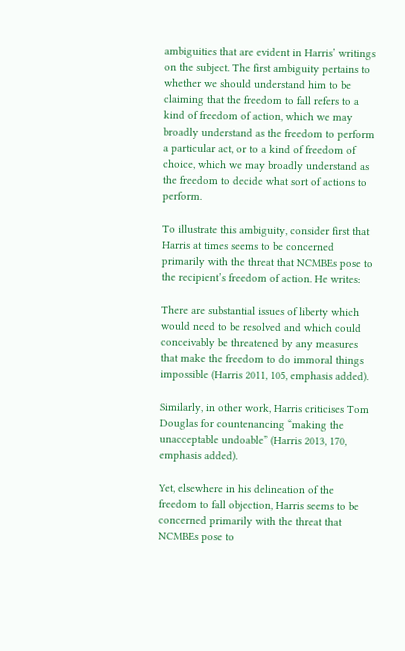ambiguities that are evident in Harris’ writings on the subject. The first ambiguity pertains to whether we should understand him to be claiming that the freedom to fall refers to a kind of freedom of action, which we may broadly understand as the freedom to perform a particular act, or to a kind of freedom of choice, which we may broadly understand as the freedom to decide what sort of actions to perform.

To illustrate this ambiguity, consider first that Harris at times seems to be concerned primarily with the threat that NCMBEs pose to the recipient’s freedom of action. He writes:

There are substantial issues of liberty which would need to be resolved and which could conceivably be threatened by any measures that make the freedom to do immoral things impossible (Harris 2011, 105, emphasis added).

Similarly, in other work, Harris criticises Tom Douglas for countenancing “making the unacceptable undoable” (Harris 2013, 170, emphasis added).

Yet, elsewhere in his delineation of the freedom to fall objection, Harris seems to be concerned primarily with the threat that NCMBEs pose to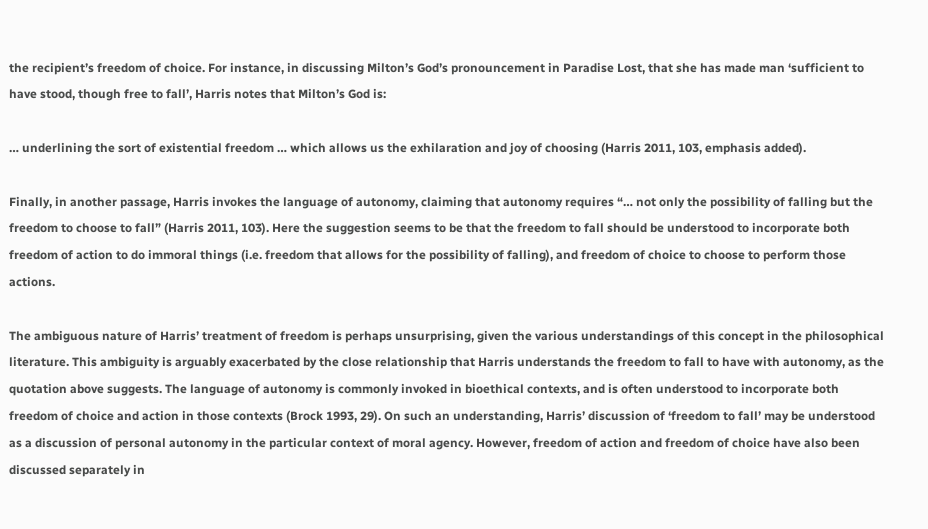the recipient’s freedom of choice. For instance, in discussing Milton’s God’s pronouncement in Paradise Lost, that she has made man ‘sufficient to have stood, though free to fall’, Harris notes that Milton’s God is:

… underlining the sort of existential freedom … which allows us the exhilaration and joy of choosing (Harris 2011, 103, emphasis added).

Finally, in another passage, Harris invokes the language of autonomy, claiming that autonomy requires “… not only the possibility of falling but the freedom to choose to fall” (Harris 2011, 103). Here the suggestion seems to be that the freedom to fall should be understood to incorporate both freedom of action to do immoral things (i.e. freedom that allows for the possibility of falling), and freedom of choice to choose to perform those actions.

The ambiguous nature of Harris’ treatment of freedom is perhaps unsurprising, given the various understandings of this concept in the philosophical literature. This ambiguity is arguably exacerbated by the close relationship that Harris understands the freedom to fall to have with autonomy, as the quotation above suggests. The language of autonomy is commonly invoked in bioethical contexts, and is often understood to incorporate both freedom of choice and action in those contexts (Brock 1993, 29). On such an understanding, Harris’ discussion of ‘freedom to fall’ may be understood as a discussion of personal autonomy in the particular context of moral agency. However, freedom of action and freedom of choice have also been discussed separately in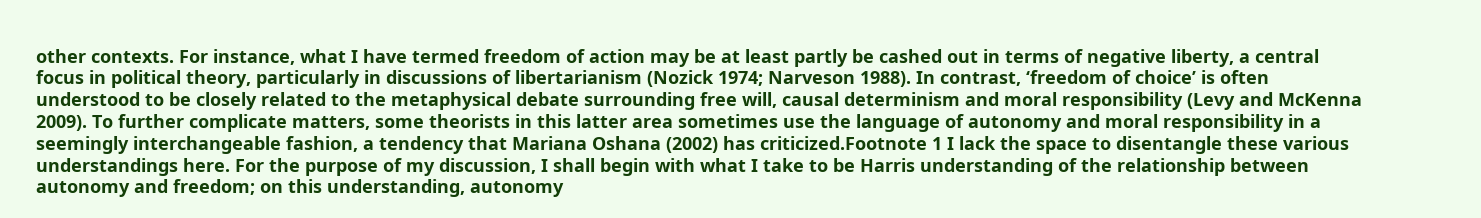other contexts. For instance, what I have termed freedom of action may be at least partly be cashed out in terms of negative liberty, a central focus in political theory, particularly in discussions of libertarianism (Nozick 1974; Narveson 1988). In contrast, ‘freedom of choice’ is often understood to be closely related to the metaphysical debate surrounding free will, causal determinism and moral responsibility (Levy and McKenna 2009). To further complicate matters, some theorists in this latter area sometimes use the language of autonomy and moral responsibility in a seemingly interchangeable fashion, a tendency that Mariana Oshana (2002) has criticized.Footnote 1 I lack the space to disentangle these various understandings here. For the purpose of my discussion, I shall begin with what I take to be Harris understanding of the relationship between autonomy and freedom; on this understanding, autonomy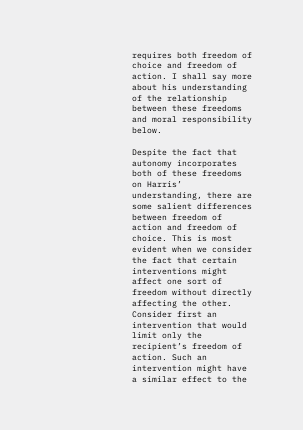requires both freedom of choice and freedom of action. I shall say more about his understanding of the relationship between these freedoms and moral responsibility below.

Despite the fact that autonomy incorporates both of these freedoms on Harris’ understanding, there are some salient differences between freedom of action and freedom of choice. This is most evident when we consider the fact that certain interventions might affect one sort of freedom without directly affecting the other. Consider first an intervention that would limit only the recipient’s freedom of action. Such an intervention might have a similar effect to the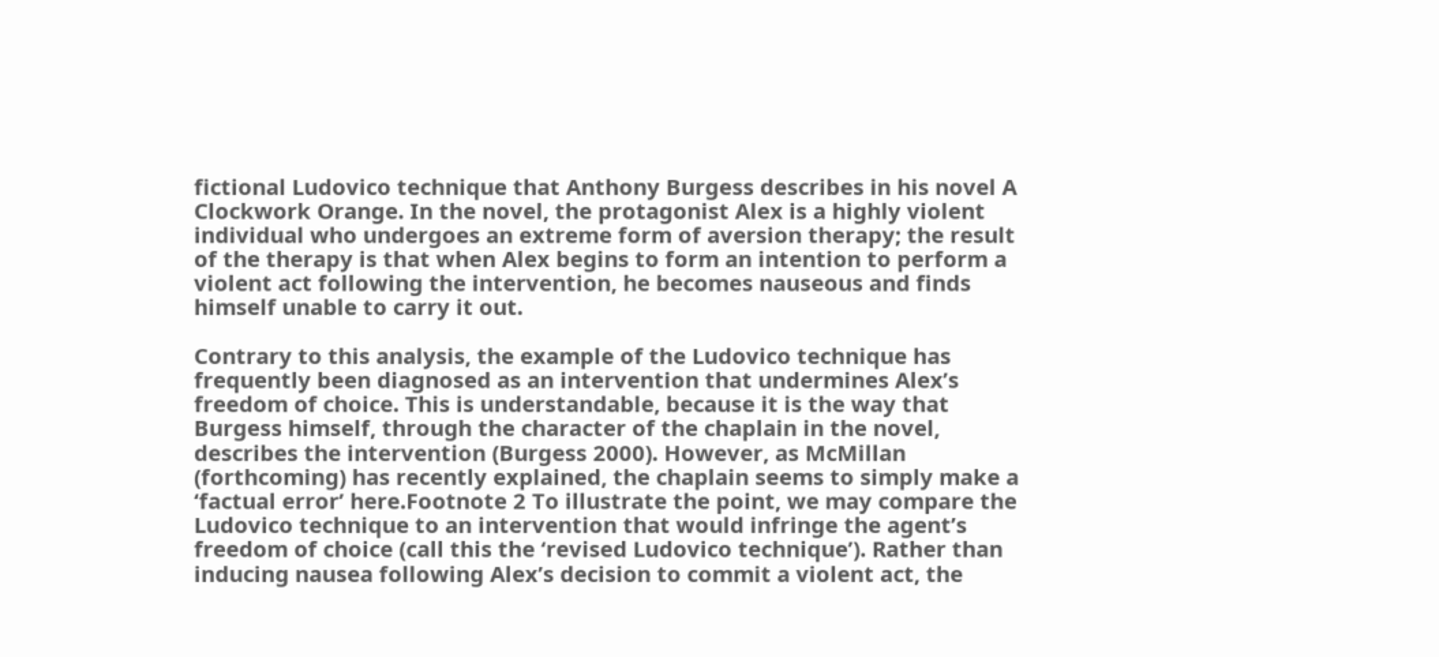fictional Ludovico technique that Anthony Burgess describes in his novel A Clockwork Orange. In the novel, the protagonist Alex is a highly violent individual who undergoes an extreme form of aversion therapy; the result of the therapy is that when Alex begins to form an intention to perform a violent act following the intervention, he becomes nauseous and finds himself unable to carry it out.

Contrary to this analysis, the example of the Ludovico technique has frequently been diagnosed as an intervention that undermines Alex’s freedom of choice. This is understandable, because it is the way that Burgess himself, through the character of the chaplain in the novel, describes the intervention (Burgess 2000). However, as McMillan (forthcoming) has recently explained, the chaplain seems to simply make a ‘factual error’ here.Footnote 2 To illustrate the point, we may compare the Ludovico technique to an intervention that would infringe the agent’s freedom of choice (call this the ‘revised Ludovico technique’). Rather than inducing nausea following Alex’s decision to commit a violent act, the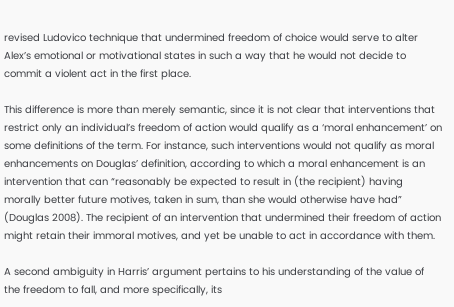revised Ludovico technique that undermined freedom of choice would serve to alter Alex’s emotional or motivational states in such a way that he would not decide to commit a violent act in the first place.

This difference is more than merely semantic, since it is not clear that interventions that restrict only an individual’s freedom of action would qualify as a ‘moral enhancement’ on some definitions of the term. For instance, such interventions would not qualify as moral enhancements on Douglas’ definition, according to which a moral enhancement is an intervention that can “reasonably be expected to result in (the recipient) having morally better future motives, taken in sum, than she would otherwise have had” (Douglas 2008). The recipient of an intervention that undermined their freedom of action might retain their immoral motives, and yet be unable to act in accordance with them.

A second ambiguity in Harris’ argument pertains to his understanding of the value of the freedom to fall, and more specifically, its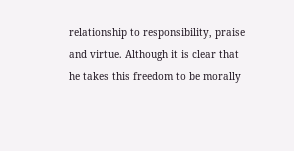relationship to responsibility, praise and virtue. Although it is clear that he takes this freedom to be morally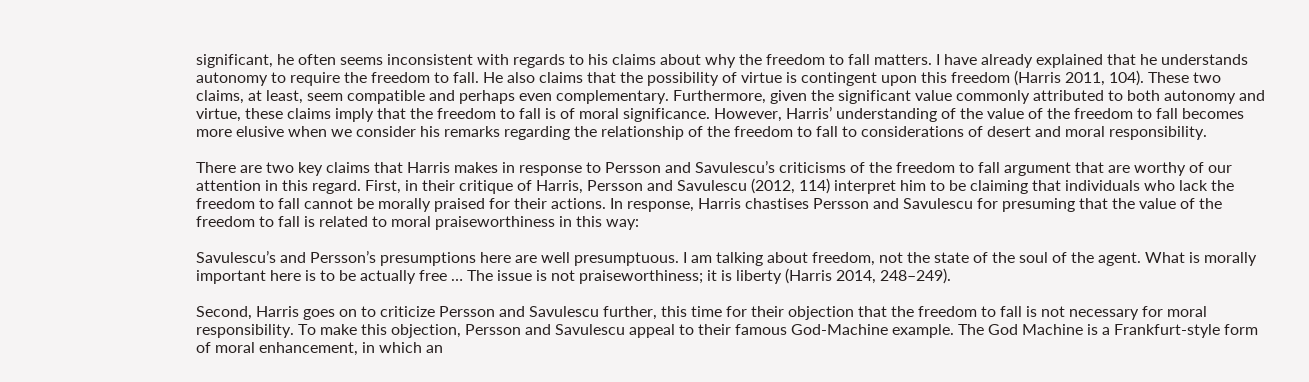significant, he often seems inconsistent with regards to his claims about why the freedom to fall matters. I have already explained that he understands autonomy to require the freedom to fall. He also claims that the possibility of virtue is contingent upon this freedom (Harris 2011, 104). These two claims, at least, seem compatible and perhaps even complementary. Furthermore, given the significant value commonly attributed to both autonomy and virtue, these claims imply that the freedom to fall is of moral significance. However, Harris’ understanding of the value of the freedom to fall becomes more elusive when we consider his remarks regarding the relationship of the freedom to fall to considerations of desert and moral responsibility.

There are two key claims that Harris makes in response to Persson and Savulescu’s criticisms of the freedom to fall argument that are worthy of our attention in this regard. First, in their critique of Harris, Persson and Savulescu (2012, 114) interpret him to be claiming that individuals who lack the freedom to fall cannot be morally praised for their actions. In response, Harris chastises Persson and Savulescu for presuming that the value of the freedom to fall is related to moral praiseworthiness in this way:

Savulescu’s and Persson’s presumptions here are well presumptuous. I am talking about freedom, not the state of the soul of the agent. What is morally important here is to be actually free … The issue is not praiseworthiness; it is liberty (Harris 2014, 248–249).

Second, Harris goes on to criticize Persson and Savulescu further, this time for their objection that the freedom to fall is not necessary for moral responsibility. To make this objection, Persson and Savulescu appeal to their famous God-Machine example. The God Machine is a Frankfurt-style form of moral enhancement, in which an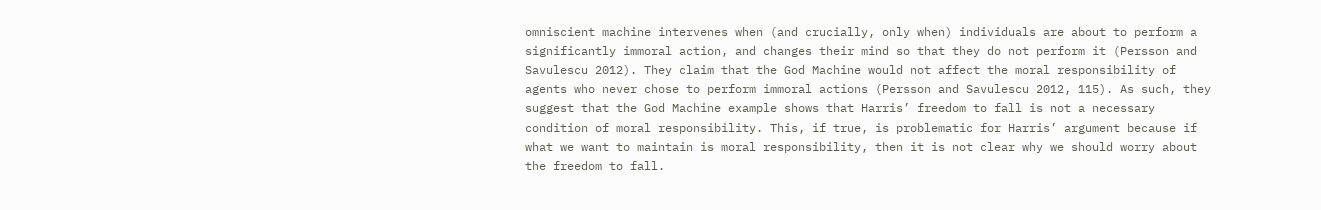omniscient machine intervenes when (and crucially, only when) individuals are about to perform a significantly immoral action, and changes their mind so that they do not perform it (Persson and Savulescu 2012). They claim that the God Machine would not affect the moral responsibility of agents who never chose to perform immoral actions (Persson and Savulescu 2012, 115). As such, they suggest that the God Machine example shows that Harris’ freedom to fall is not a necessary condition of moral responsibility. This, if true, is problematic for Harris’ argument because if what we want to maintain is moral responsibility, then it is not clear why we should worry about the freedom to fall.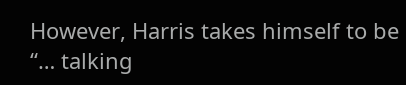However, Harris takes himself to be “… talking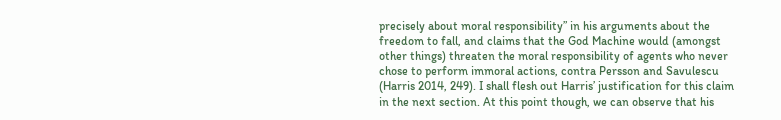precisely about moral responsibility” in his arguments about the freedom to fall, and claims that the God Machine would (amongst other things) threaten the moral responsibility of agents who never chose to perform immoral actions, contra Persson and Savulescu (Harris 2014, 249). I shall flesh out Harris’ justification for this claim in the next section. At this point though, we can observe that his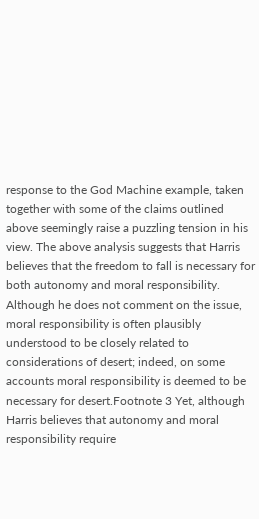response to the God Machine example, taken together with some of the claims outlined above seemingly raise a puzzling tension in his view. The above analysis suggests that Harris believes that the freedom to fall is necessary for both autonomy and moral responsibility. Although he does not comment on the issue, moral responsibility is often plausibly understood to be closely related to considerations of desert; indeed, on some accounts moral responsibility is deemed to be necessary for desert.Footnote 3 Yet, although Harris believes that autonomy and moral responsibility require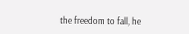the freedom to fall, he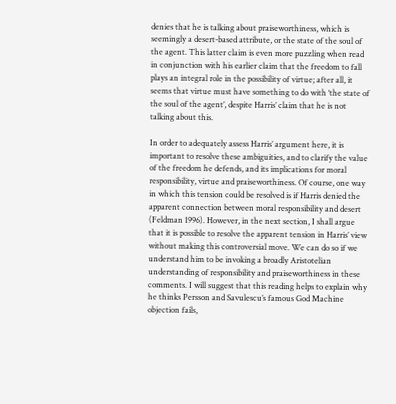denies that he is talking about praiseworthiness, which is seemingly a desert-based attribute, or the state of the soul of the agent. This latter claim is even more puzzling when read in conjunction with his earlier claim that the freedom to fall plays an integral role in the possibility of virtue; after all, it seems that virtue must have something to do with ‘the state of the soul of the agent’, despite Harris’ claim that he is not talking about this.

In order to adequately assess Harris’ argument here, it is important to resolve these ambiguities, and to clarify the value of the freedom he defends, and its implications for moral responsibility, virtue and praiseworthiness. Of course, one way in which this tension could be resolved is if Harris denied the apparent connection between moral responsibility and desert (Feldman 1996). However, in the next section, I shall argue that it is possible to resolve the apparent tension in Harris’ view without making this controversial move. We can do so if we understand him to be invoking a broadly Aristotelian understanding of responsibility and praiseworthiness in these comments. I will suggest that this reading helps to explain why he thinks Persson and Savulescu’s famous God Machine objection fails,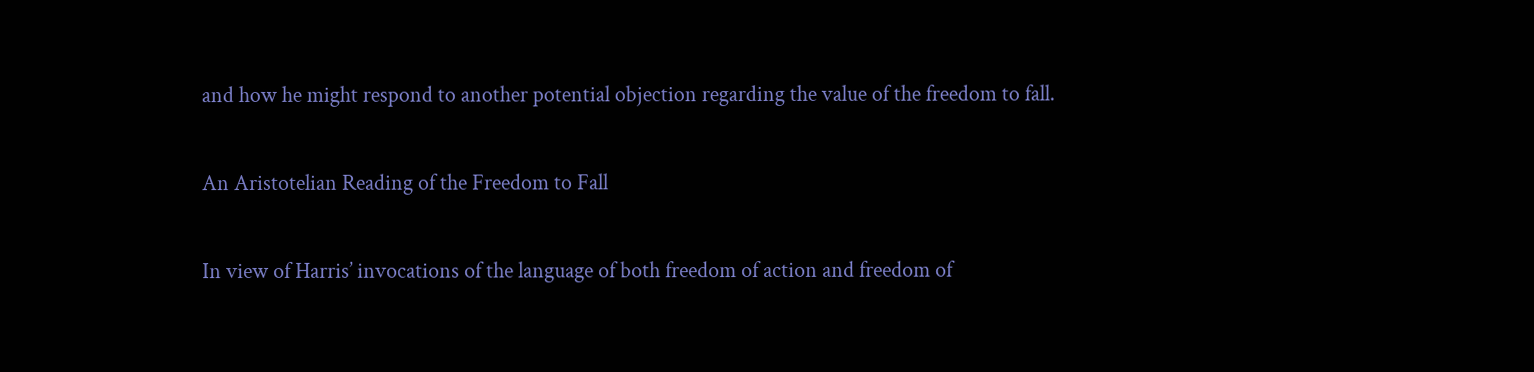and how he might respond to another potential objection regarding the value of the freedom to fall.

An Aristotelian Reading of the Freedom to Fall

In view of Harris’ invocations of the language of both freedom of action and freedom of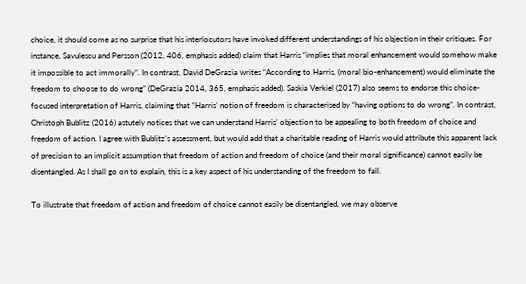choice, it should come as no surprise that his interlocutors have invoked different understandings of his objection in their critiques. For instance, Savulescu and Persson (2012, 406, emphasis added) claim that Harris “implies that moral enhancement would somehow make it impossible to act immorally”. In contrast, David DeGrazia writes “According to Harris, (moral bio-enhancement) would eliminate the freedom to choose to do wrong” (DeGrazia 2014, 365, emphasis added). Saskia Verkiel (2017) also seems to endorse this choice-focused interpretation of Harris, claiming that “Harris’ notion of freedom is characterised by “having options to do wrong”. In contrast, Christoph Bublitz (2016) astutely notices that we can understand Harris’ objection to be appealing to both freedom of choice and freedom of action. I agree with Bublitz’s assessment, but would add that a charitable reading of Harris would attribute this apparent lack of precision to an implicit assumption that freedom of action and freedom of choice (and their moral significance) cannot easily be disentangled. As I shall go on to explain, this is a key aspect of his understanding of the freedom to fall.

To illustrate that freedom of action and freedom of choice cannot easily be disentangled, we may observe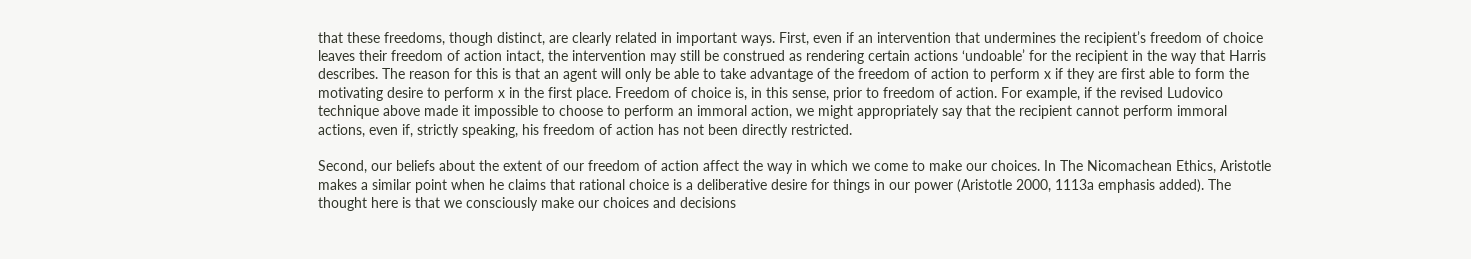that these freedoms, though distinct, are clearly related in important ways. First, even if an intervention that undermines the recipient’s freedom of choice leaves their freedom of action intact, the intervention may still be construed as rendering certain actions ‘undoable’ for the recipient in the way that Harris describes. The reason for this is that an agent will only be able to take advantage of the freedom of action to perform x if they are first able to form the motivating desire to perform x in the first place. Freedom of choice is, in this sense, prior to freedom of action. For example, if the revised Ludovico technique above made it impossible to choose to perform an immoral action, we might appropriately say that the recipient cannot perform immoral actions, even if, strictly speaking, his freedom of action has not been directly restricted.

Second, our beliefs about the extent of our freedom of action affect the way in which we come to make our choices. In The Nicomachean Ethics, Aristotle makes a similar point when he claims that rational choice is a deliberative desire for things in our power (Aristotle 2000, 1113a emphasis added). The thought here is that we consciously make our choices and decisions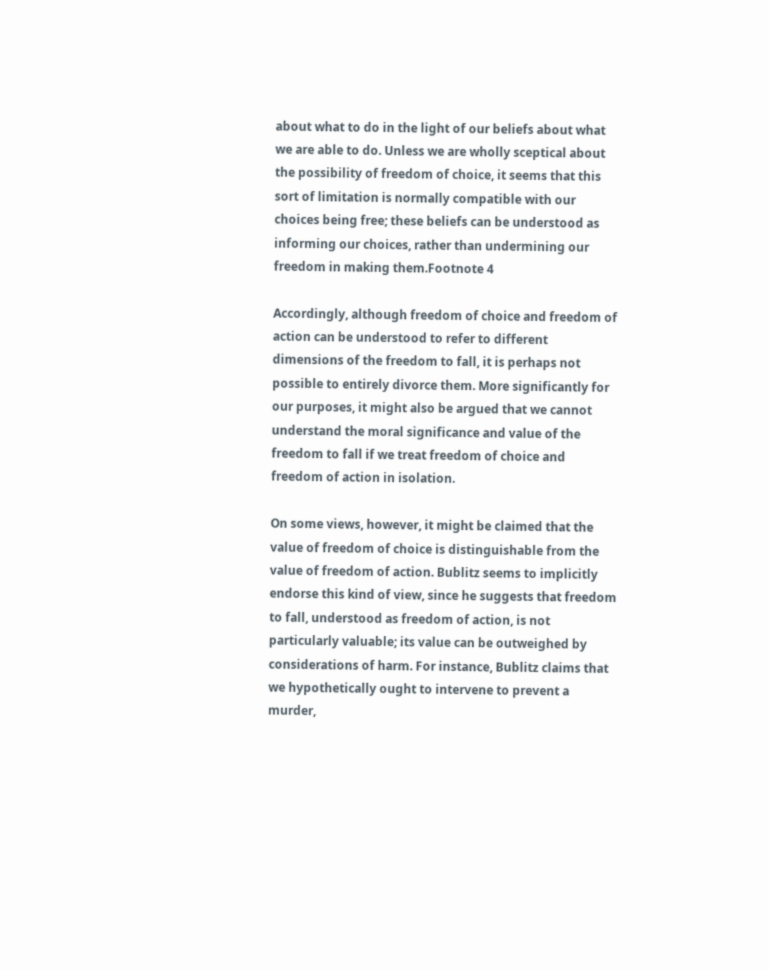about what to do in the light of our beliefs about what we are able to do. Unless we are wholly sceptical about the possibility of freedom of choice, it seems that this sort of limitation is normally compatible with our choices being free; these beliefs can be understood as informing our choices, rather than undermining our freedom in making them.Footnote 4

Accordingly, although freedom of choice and freedom of action can be understood to refer to different dimensions of the freedom to fall, it is perhaps not possible to entirely divorce them. More significantly for our purposes, it might also be argued that we cannot understand the moral significance and value of the freedom to fall if we treat freedom of choice and freedom of action in isolation.

On some views, however, it might be claimed that the value of freedom of choice is distinguishable from the value of freedom of action. Bublitz seems to implicitly endorse this kind of view, since he suggests that freedom to fall, understood as freedom of action, is not particularly valuable; its value can be outweighed by considerations of harm. For instance, Bublitz claims that we hypothetically ought to intervene to prevent a murder,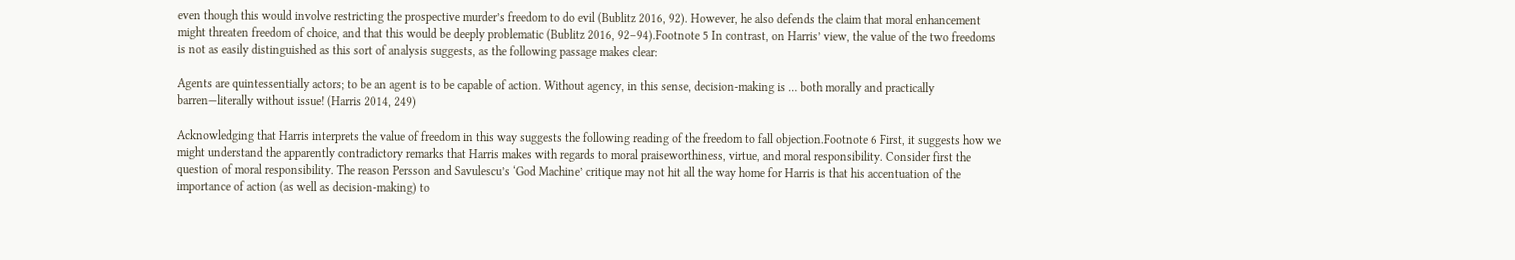even though this would involve restricting the prospective murder’s freedom to do evil (Bublitz 2016, 92). However, he also defends the claim that moral enhancement might threaten freedom of choice, and that this would be deeply problematic (Bublitz 2016, 92–94).Footnote 5 In contrast, on Harris’ view, the value of the two freedoms is not as easily distinguished as this sort of analysis suggests, as the following passage makes clear:

Agents are quintessentially actors; to be an agent is to be capable of action. Without agency, in this sense, decision-making is … both morally and practically barren—literally without issue! (Harris 2014, 249)

Acknowledging that Harris interprets the value of freedom in this way suggests the following reading of the freedom to fall objection.Footnote 6 First, it suggests how we might understand the apparently contradictory remarks that Harris makes with regards to moral praiseworthiness, virtue, and moral responsibility. Consider first the question of moral responsibility. The reason Persson and Savulescu’s ‘God Machine’ critique may not hit all the way home for Harris is that his accentuation of the importance of action (as well as decision-making) to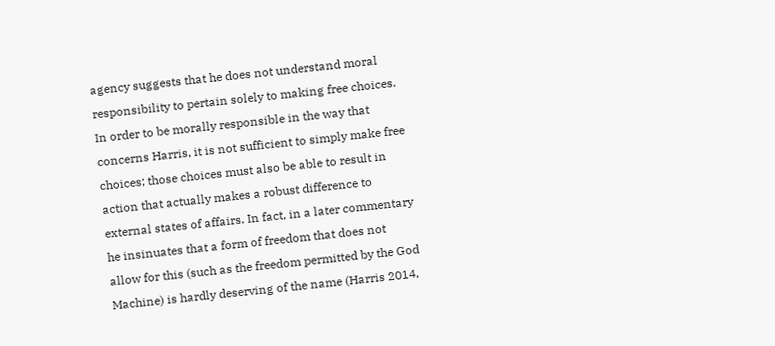agency suggests that he does not understand moral responsibility to pertain solely to making free choices. In order to be morally responsible in the way that concerns Harris, it is not sufficient to simply make free choices; those choices must also be able to result in action that actually makes a robust difference to external states of affairs. In fact, in a later commentary he insinuates that a form of freedom that does not allow for this (such as the freedom permitted by the God Machine) is hardly deserving of the name (Harris 2014,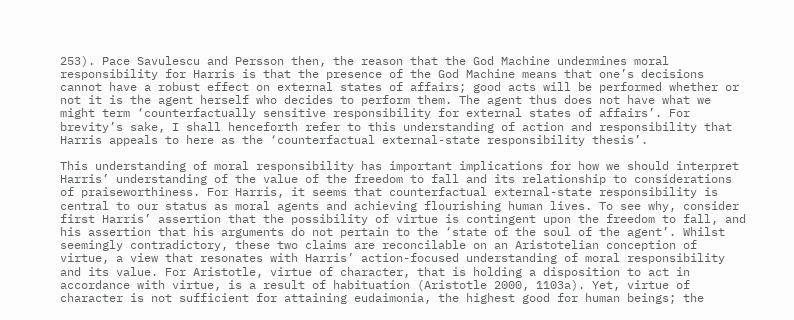253). Pace Savulescu and Persson then, the reason that the God Machine undermines moral responsibility for Harris is that the presence of the God Machine means that one’s decisions cannot have a robust effect on external states of affairs; good acts will be performed whether or not it is the agent herself who decides to perform them. The agent thus does not have what we might term ‘counterfactually sensitive responsibility for external states of affairs’. For brevity’s sake, I shall henceforth refer to this understanding of action and responsibility that Harris appeals to here as the ‘counterfactual external-state responsibility thesis’.

This understanding of moral responsibility has important implications for how we should interpret Harris’ understanding of the value of the freedom to fall and its relationship to considerations of praiseworthiness. For Harris, it seems that counterfactual external-state responsibility is central to our status as moral agents and achieving flourishing human lives. To see why, consider first Harris’ assertion that the possibility of virtue is contingent upon the freedom to fall, and his assertion that his arguments do not pertain to the ‘state of the soul of the agent’. Whilst seemingly contradictory, these two claims are reconcilable on an Aristotelian conception of virtue, a view that resonates with Harris’ action-focused understanding of moral responsibility and its value. For Aristotle, virtue of character, that is holding a disposition to act in accordance with virtue, is a result of habituation (Aristotle 2000, 1103a). Yet, virtue of character is not sufficient for attaining eudaimonia, the highest good for human beings; the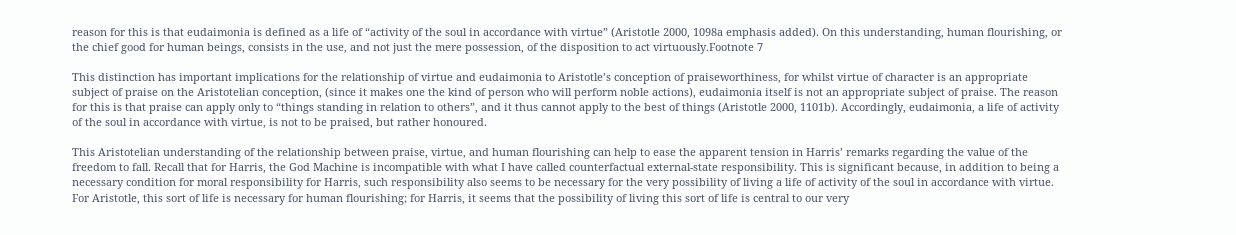reason for this is that eudaimonia is defined as a life of “activity of the soul in accordance with virtue” (Aristotle 2000, 1098a emphasis added). On this understanding, human flourishing, or the chief good for human beings, consists in the use, and not just the mere possession, of the disposition to act virtuously.Footnote 7

This distinction has important implications for the relationship of virtue and eudaimonia to Aristotle’s conception of praiseworthiness, for whilst virtue of character is an appropriate subject of praise on the Aristotelian conception, (since it makes one the kind of person who will perform noble actions), eudaimonia itself is not an appropriate subject of praise. The reason for this is that praise can apply only to “things standing in relation to others”, and it thus cannot apply to the best of things (Aristotle 2000, 1101b). Accordingly, eudaimonia, a life of activity of the soul in accordance with virtue, is not to be praised, but rather honoured.

This Aristotelian understanding of the relationship between praise, virtue, and human flourishing can help to ease the apparent tension in Harris’ remarks regarding the value of the freedom to fall. Recall that for Harris, the God Machine is incompatible with what I have called counterfactual external-state responsibility. This is significant because, in addition to being a necessary condition for moral responsibility for Harris, such responsibility also seems to be necessary for the very possibility of living a life of activity of the soul in accordance with virtue. For Aristotle, this sort of life is necessary for human flourishing; for Harris, it seems that the possibility of living this sort of life is central to our very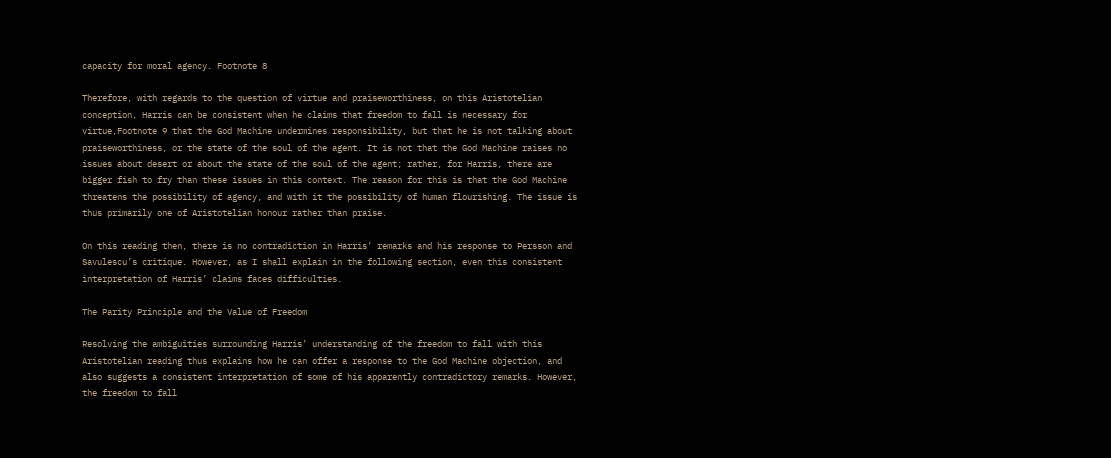capacity for moral agency. Footnote 8

Therefore, with regards to the question of virtue and praiseworthiness, on this Aristotelian conception, Harris can be consistent when he claims that freedom to fall is necessary for virtue,Footnote 9 that the God Machine undermines responsibility, but that he is not talking about praiseworthiness, or the state of the soul of the agent. It is not that the God Machine raises no issues about desert or about the state of the soul of the agent; rather, for Harris, there are bigger fish to fry than these issues in this context. The reason for this is that the God Machine threatens the possibility of agency, and with it the possibility of human flourishing. The issue is thus primarily one of Aristotelian honour rather than praise.

On this reading then, there is no contradiction in Harris’ remarks and his response to Persson and Savulescu’s critique. However, as I shall explain in the following section, even this consistent interpretation of Harris’ claims faces difficulties.

The Parity Principle and the Value of Freedom

Resolving the ambiguities surrounding Harris’ understanding of the freedom to fall with this Aristotelian reading thus explains how he can offer a response to the God Machine objection, and also suggests a consistent interpretation of some of his apparently contradictory remarks. However, the freedom to fall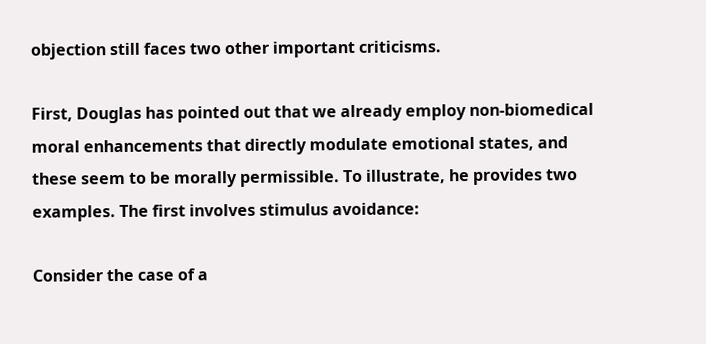objection still faces two other important criticisms.

First, Douglas has pointed out that we already employ non-biomedical moral enhancements that directly modulate emotional states, and these seem to be morally permissible. To illustrate, he provides two examples. The first involves stimulus avoidance:

Consider the case of a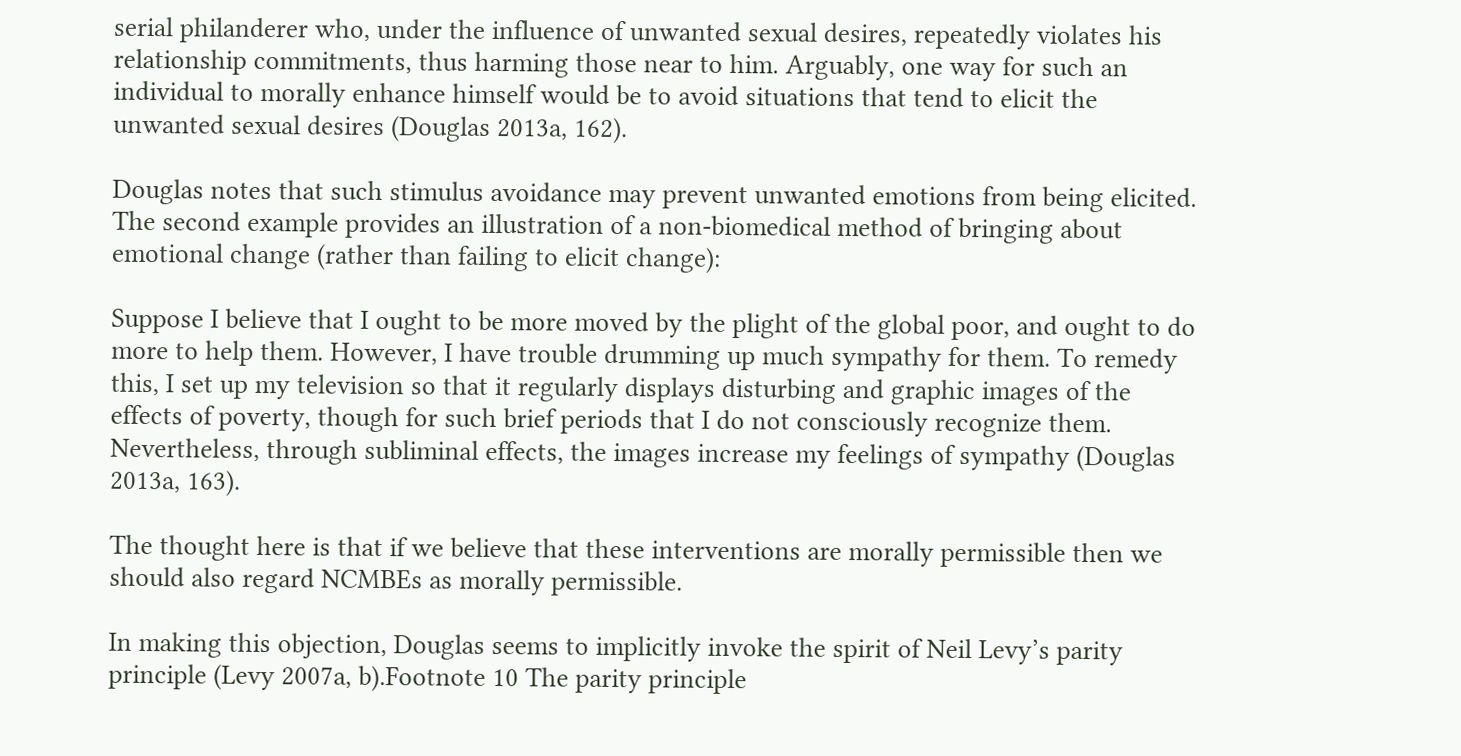serial philanderer who, under the influence of unwanted sexual desires, repeatedly violates his relationship commitments, thus harming those near to him. Arguably, one way for such an individual to morally enhance himself would be to avoid situations that tend to elicit the unwanted sexual desires (Douglas 2013a, 162).

Douglas notes that such stimulus avoidance may prevent unwanted emotions from being elicited. The second example provides an illustration of a non-biomedical method of bringing about emotional change (rather than failing to elicit change):

Suppose I believe that I ought to be more moved by the plight of the global poor, and ought to do more to help them. However, I have trouble drumming up much sympathy for them. To remedy this, I set up my television so that it regularly displays disturbing and graphic images of the effects of poverty, though for such brief periods that I do not consciously recognize them. Nevertheless, through subliminal effects, the images increase my feelings of sympathy (Douglas 2013a, 163).

The thought here is that if we believe that these interventions are morally permissible then we should also regard NCMBEs as morally permissible.

In making this objection, Douglas seems to implicitly invoke the spirit of Neil Levy’s parity principle (Levy 2007a, b).Footnote 10 The parity principle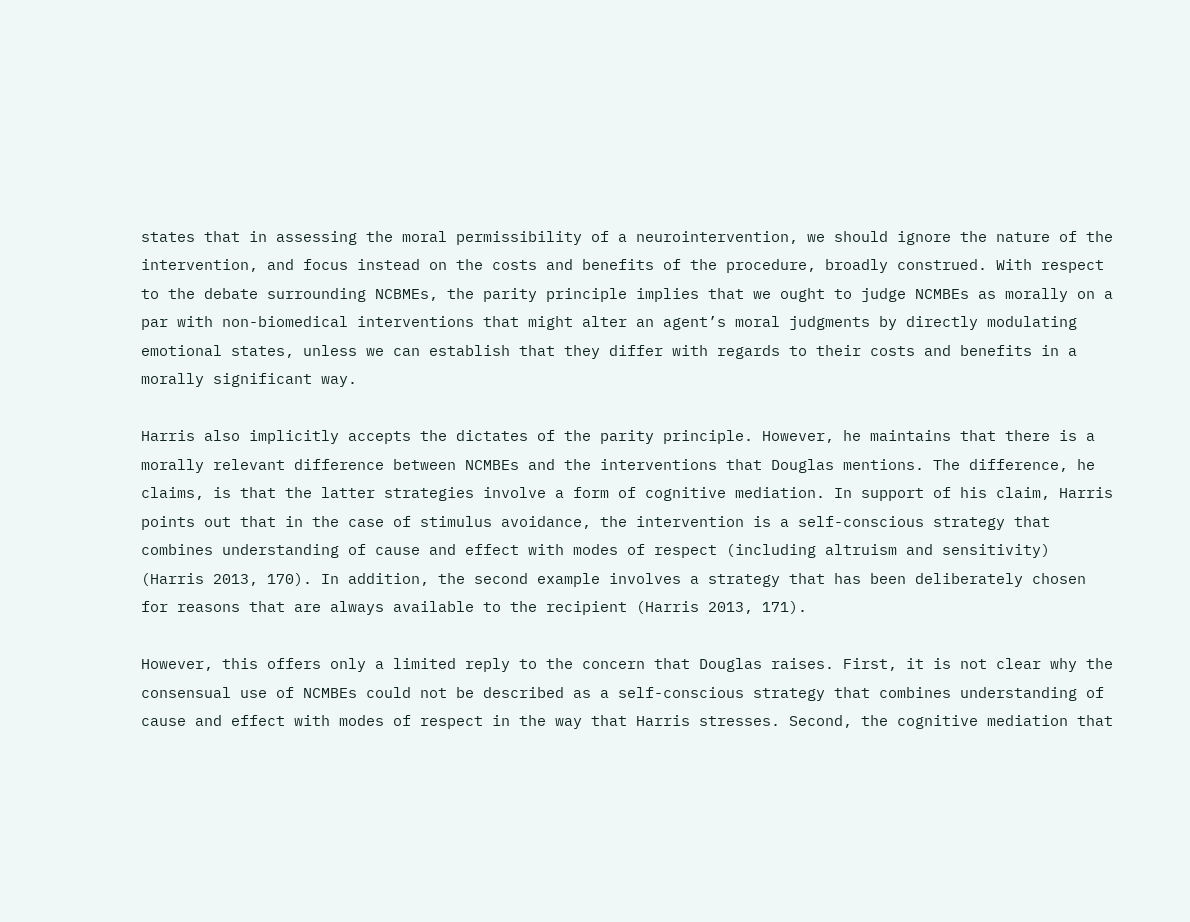states that in assessing the moral permissibility of a neurointervention, we should ignore the nature of the intervention, and focus instead on the costs and benefits of the procedure, broadly construed. With respect to the debate surrounding NCBMEs, the parity principle implies that we ought to judge NCMBEs as morally on a par with non-biomedical interventions that might alter an agent’s moral judgments by directly modulating emotional states, unless we can establish that they differ with regards to their costs and benefits in a morally significant way.

Harris also implicitly accepts the dictates of the parity principle. However, he maintains that there is a morally relevant difference between NCMBEs and the interventions that Douglas mentions. The difference, he claims, is that the latter strategies involve a form of cognitive mediation. In support of his claim, Harris points out that in the case of stimulus avoidance, the intervention is a self-conscious strategy that combines understanding of cause and effect with modes of respect (including altruism and sensitivity) (Harris 2013, 170). In addition, the second example involves a strategy that has been deliberately chosen for reasons that are always available to the recipient (Harris 2013, 171).

However, this offers only a limited reply to the concern that Douglas raises. First, it is not clear why the consensual use of NCMBEs could not be described as a self-conscious strategy that combines understanding of cause and effect with modes of respect in the way that Harris stresses. Second, the cognitive mediation that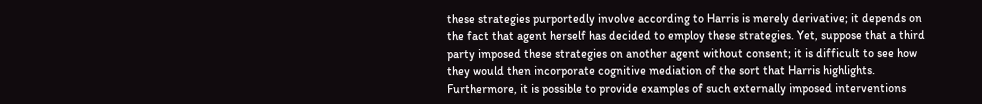these strategies purportedly involve according to Harris is merely derivative; it depends on the fact that agent herself has decided to employ these strategies. Yet, suppose that a third party imposed these strategies on another agent without consent; it is difficult to see how they would then incorporate cognitive mediation of the sort that Harris highlights. Furthermore, it is possible to provide examples of such externally imposed interventions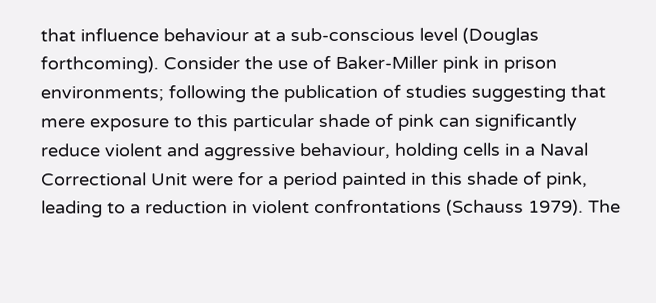that influence behaviour at a sub-conscious level (Douglas forthcoming). Consider the use of Baker-Miller pink in prison environments; following the publication of studies suggesting that mere exposure to this particular shade of pink can significantly reduce violent and aggressive behaviour, holding cells in a Naval Correctional Unit were for a period painted in this shade of pink, leading to a reduction in violent confrontations (Schauss 1979). The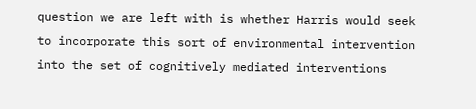question we are left with is whether Harris would seek to incorporate this sort of environmental intervention into the set of cognitively mediated interventions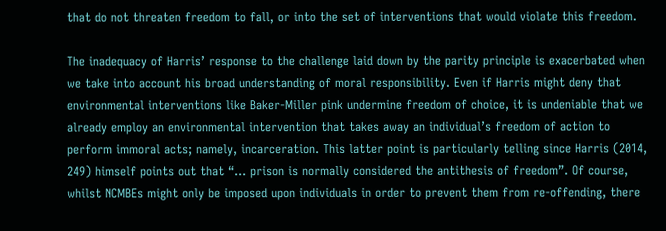that do not threaten freedom to fall, or into the set of interventions that would violate this freedom.

The inadequacy of Harris’ response to the challenge laid down by the parity principle is exacerbated when we take into account his broad understanding of moral responsibility. Even if Harris might deny that environmental interventions like Baker-Miller pink undermine freedom of choice, it is undeniable that we already employ an environmental intervention that takes away an individual’s freedom of action to perform immoral acts; namely, incarceration. This latter point is particularly telling since Harris (2014, 249) himself points out that “… prison is normally considered the antithesis of freedom”. Of course, whilst NCMBEs might only be imposed upon individuals in order to prevent them from re-offending, there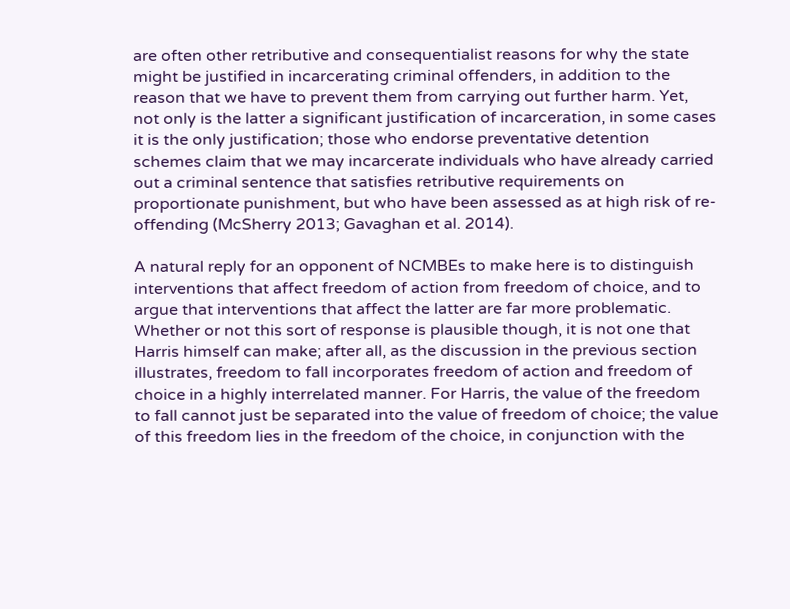are often other retributive and consequentialist reasons for why the state might be justified in incarcerating criminal offenders, in addition to the reason that we have to prevent them from carrying out further harm. Yet, not only is the latter a significant justification of incarceration, in some cases it is the only justification; those who endorse preventative detention schemes claim that we may incarcerate individuals who have already carried out a criminal sentence that satisfies retributive requirements on proportionate punishment, but who have been assessed as at high risk of re-offending (McSherry 2013; Gavaghan et al. 2014).

A natural reply for an opponent of NCMBEs to make here is to distinguish interventions that affect freedom of action from freedom of choice, and to argue that interventions that affect the latter are far more problematic. Whether or not this sort of response is plausible though, it is not one that Harris himself can make; after all, as the discussion in the previous section illustrates, freedom to fall incorporates freedom of action and freedom of choice in a highly interrelated manner. For Harris, the value of the freedom to fall cannot just be separated into the value of freedom of choice; the value of this freedom lies in the freedom of the choice, in conjunction with the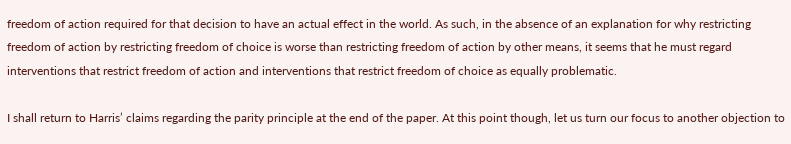freedom of action required for that decision to have an actual effect in the world. As such, in the absence of an explanation for why restricting freedom of action by restricting freedom of choice is worse than restricting freedom of action by other means, it seems that he must regard interventions that restrict freedom of action and interventions that restrict freedom of choice as equally problematic.

I shall return to Harris’ claims regarding the parity principle at the end of the paper. At this point though, let us turn our focus to another objection to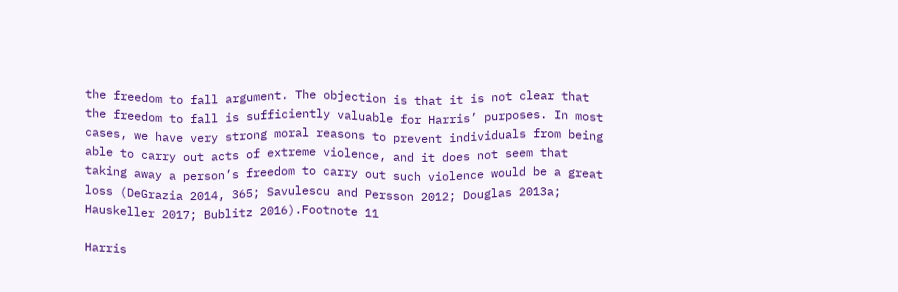the freedom to fall argument. The objection is that it is not clear that the freedom to fall is sufficiently valuable for Harris’ purposes. In most cases, we have very strong moral reasons to prevent individuals from being able to carry out acts of extreme violence, and it does not seem that taking away a person’s freedom to carry out such violence would be a great loss (DeGrazia 2014, 365; Savulescu and Persson 2012; Douglas 2013a; Hauskeller 2017; Bublitz 2016).Footnote 11

Harris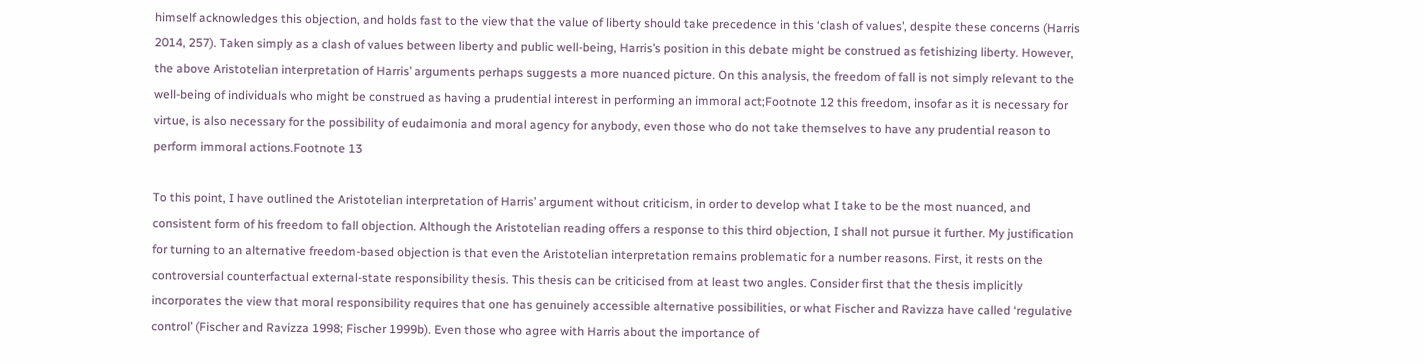himself acknowledges this objection, and holds fast to the view that the value of liberty should take precedence in this ‘clash of values’, despite these concerns (Harris 2014, 257). Taken simply as a clash of values between liberty and public well-being, Harris’s position in this debate might be construed as fetishizing liberty. However, the above Aristotelian interpretation of Harris’ arguments perhaps suggests a more nuanced picture. On this analysis, the freedom of fall is not simply relevant to the well-being of individuals who might be construed as having a prudential interest in performing an immoral act;Footnote 12 this freedom, insofar as it is necessary for virtue, is also necessary for the possibility of eudaimonia and moral agency for anybody, even those who do not take themselves to have any prudential reason to perform immoral actions.Footnote 13

To this point, I have outlined the Aristotelian interpretation of Harris’ argument without criticism, in order to develop what I take to be the most nuanced, and consistent form of his freedom to fall objection. Although the Aristotelian reading offers a response to this third objection, I shall not pursue it further. My justification for turning to an alternative freedom-based objection is that even the Aristotelian interpretation remains problematic for a number reasons. First, it rests on the controversial counterfactual external-state responsibility thesis. This thesis can be criticised from at least two angles. Consider first that the thesis implicitly incorporates the view that moral responsibility requires that one has genuinely accessible alternative possibilities, or what Fischer and Ravizza have called ‘regulative control’ (Fischer and Ravizza 1998; Fischer 1999b). Even those who agree with Harris about the importance of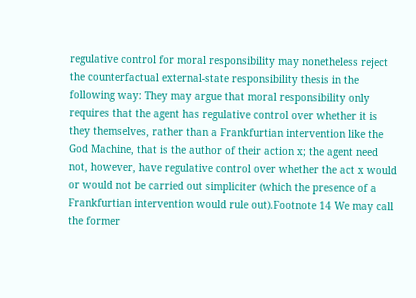regulative control for moral responsibility may nonetheless reject the counterfactual external-state responsibility thesis in the following way: They may argue that moral responsibility only requires that the agent has regulative control over whether it is they themselves, rather than a Frankfurtian intervention like the God Machine, that is the author of their action x; the agent need not, however, have regulative control over whether the act x would or would not be carried out simpliciter (which the presence of a Frankfurtian intervention would rule out).Footnote 14 We may call the former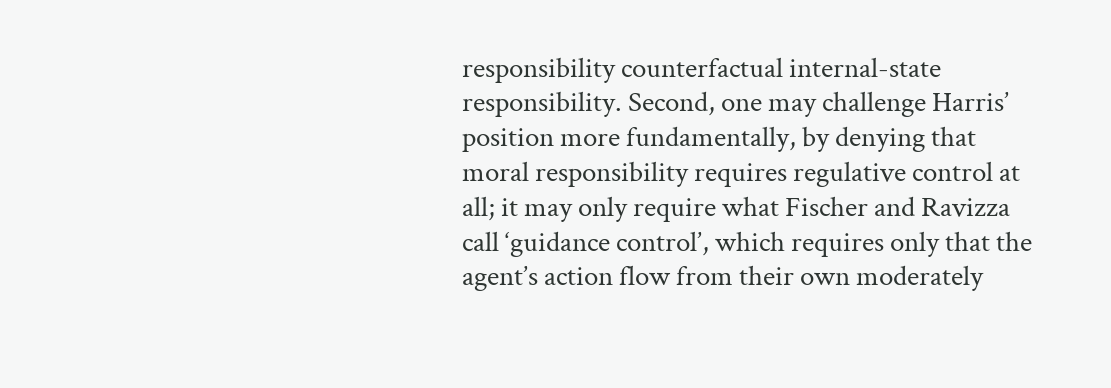responsibility counterfactual internal-state responsibility. Second, one may challenge Harris’ position more fundamentally, by denying that moral responsibility requires regulative control at all; it may only require what Fischer and Ravizza call ‘guidance control’, which requires only that the agent’s action flow from their own moderately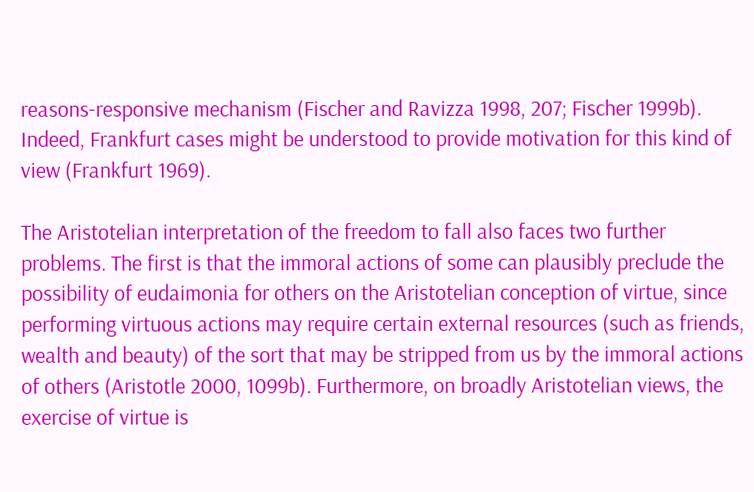reasons-responsive mechanism (Fischer and Ravizza 1998, 207; Fischer 1999b). Indeed, Frankfurt cases might be understood to provide motivation for this kind of view (Frankfurt 1969).

The Aristotelian interpretation of the freedom to fall also faces two further problems. The first is that the immoral actions of some can plausibly preclude the possibility of eudaimonia for others on the Aristotelian conception of virtue, since performing virtuous actions may require certain external resources (such as friends, wealth and beauty) of the sort that may be stripped from us by the immoral actions of others (Aristotle 2000, 1099b). Furthermore, on broadly Aristotelian views, the exercise of virtue is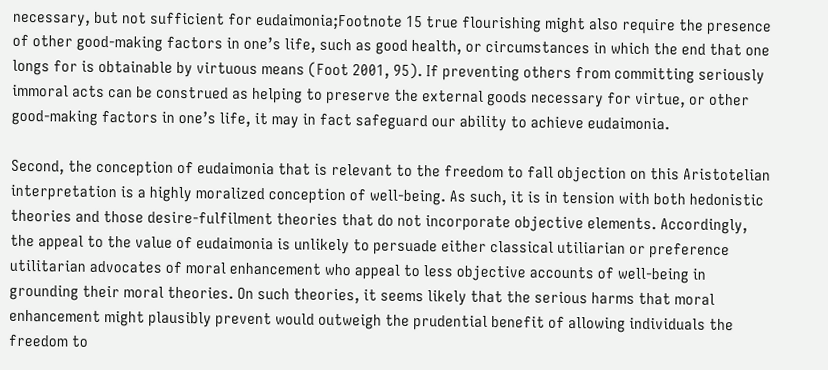necessary, but not sufficient for eudaimonia;Footnote 15 true flourishing might also require the presence of other good-making factors in one’s life, such as good health, or circumstances in which the end that one longs for is obtainable by virtuous means (Foot 2001, 95). If preventing others from committing seriously immoral acts can be construed as helping to preserve the external goods necessary for virtue, or other good-making factors in one’s life, it may in fact safeguard our ability to achieve eudaimonia.

Second, the conception of eudaimonia that is relevant to the freedom to fall objection on this Aristotelian interpretation is a highly moralized conception of well-being. As such, it is in tension with both hedonistic theories and those desire-fulfilment theories that do not incorporate objective elements. Accordingly, the appeal to the value of eudaimonia is unlikely to persuade either classical utiliarian or preference utilitarian advocates of moral enhancement who appeal to less objective accounts of well-being in grounding their moral theories. On such theories, it seems likely that the serious harms that moral enhancement might plausibly prevent would outweigh the prudential benefit of allowing individuals the freedom to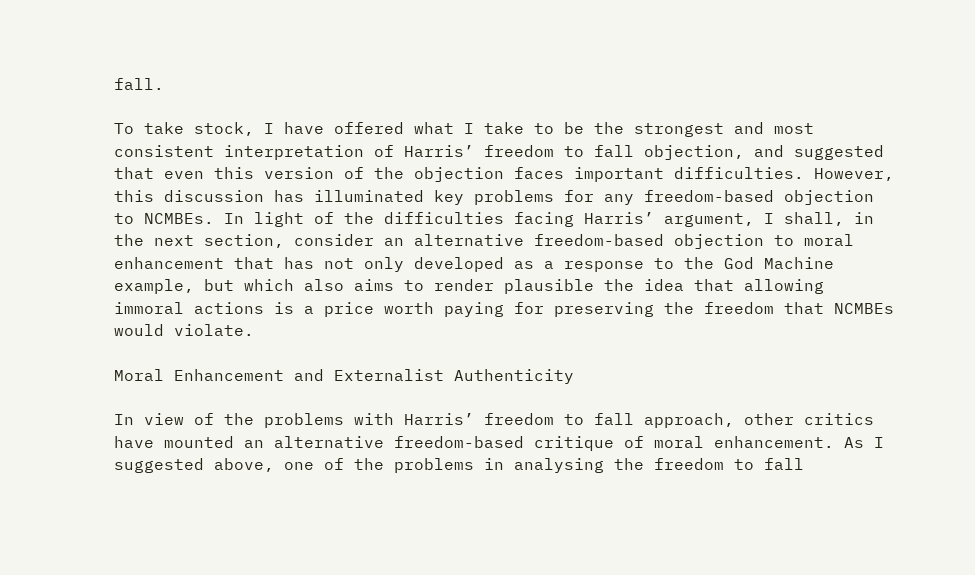fall.

To take stock, I have offered what I take to be the strongest and most consistent interpretation of Harris’ freedom to fall objection, and suggested that even this version of the objection faces important difficulties. However, this discussion has illuminated key problems for any freedom-based objection to NCMBEs. In light of the difficulties facing Harris’ argument, I shall, in the next section, consider an alternative freedom-based objection to moral enhancement that has not only developed as a response to the God Machine example, but which also aims to render plausible the idea that allowing immoral actions is a price worth paying for preserving the freedom that NCMBEs would violate.

Moral Enhancement and Externalist Authenticity

In view of the problems with Harris’ freedom to fall approach, other critics have mounted an alternative freedom-based critique of moral enhancement. As I suggested above, one of the problems in analysing the freedom to fall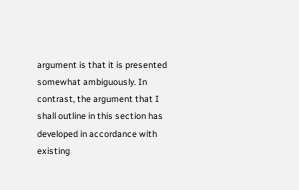argument is that it is presented somewhat ambiguously. In contrast, the argument that I shall outline in this section has developed in accordance with existing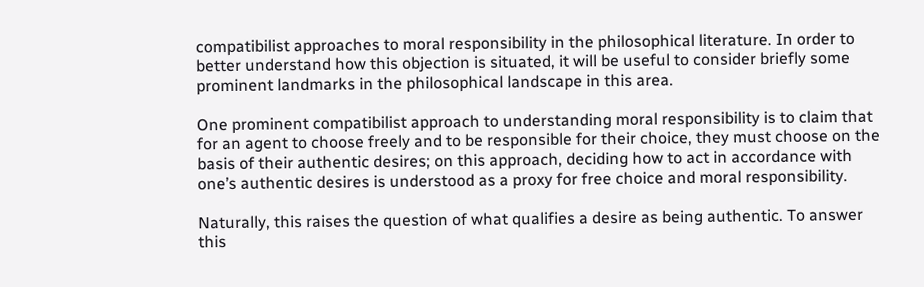compatibilist approaches to moral responsibility in the philosophical literature. In order to better understand how this objection is situated, it will be useful to consider briefly some prominent landmarks in the philosophical landscape in this area.

One prominent compatibilist approach to understanding moral responsibility is to claim that for an agent to choose freely and to be responsible for their choice, they must choose on the basis of their authentic desires; on this approach, deciding how to act in accordance with one’s authentic desires is understood as a proxy for free choice and moral responsibility.

Naturally, this raises the question of what qualifies a desire as being authentic. To answer this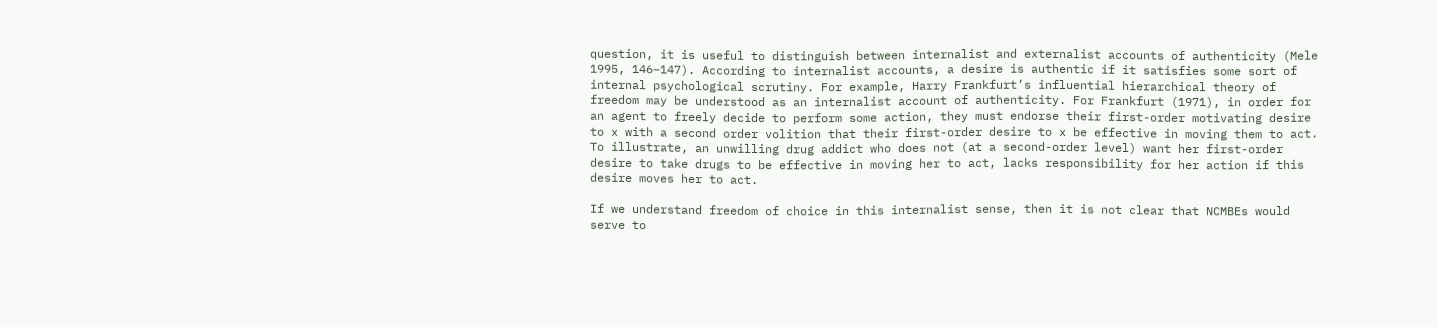question, it is useful to distinguish between internalist and externalist accounts of authenticity (Mele 1995, 146–147). According to internalist accounts, a desire is authentic if it satisfies some sort of internal psychological scrutiny. For example, Harry Frankfurt’s influential hierarchical theory of freedom may be understood as an internalist account of authenticity. For Frankfurt (1971), in order for an agent to freely decide to perform some action, they must endorse their first-order motivating desire to x with a second order volition that their first-order desire to x be effective in moving them to act. To illustrate, an unwilling drug addict who does not (at a second-order level) want her first-order desire to take drugs to be effective in moving her to act, lacks responsibility for her action if this desire moves her to act.

If we understand freedom of choice in this internalist sense, then it is not clear that NCMBEs would serve to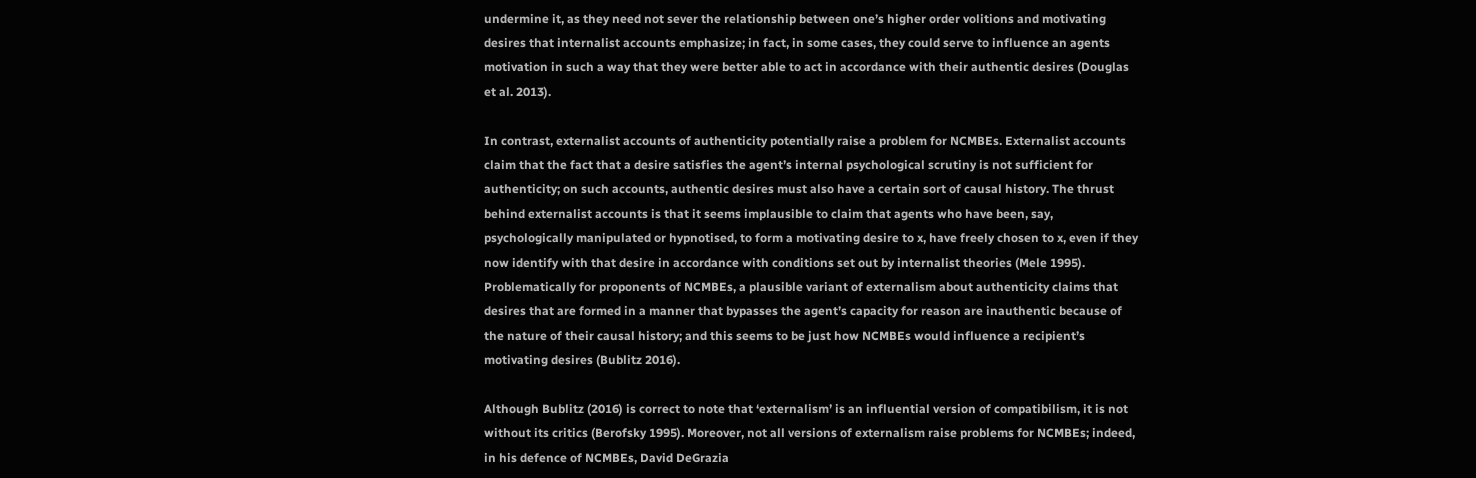undermine it, as they need not sever the relationship between one’s higher order volitions and motivating desires that internalist accounts emphasize; in fact, in some cases, they could serve to influence an agents motivation in such a way that they were better able to act in accordance with their authentic desires (Douglas et al. 2013).

In contrast, externalist accounts of authenticity potentially raise a problem for NCMBEs. Externalist accounts claim that the fact that a desire satisfies the agent’s internal psychological scrutiny is not sufficient for authenticity; on such accounts, authentic desires must also have a certain sort of causal history. The thrust behind externalist accounts is that it seems implausible to claim that agents who have been, say, psychologically manipulated or hypnotised, to form a motivating desire to x, have freely chosen to x, even if they now identify with that desire in accordance with conditions set out by internalist theories (Mele 1995). Problematically for proponents of NCMBEs, a plausible variant of externalism about authenticity claims that desires that are formed in a manner that bypasses the agent’s capacity for reason are inauthentic because of the nature of their causal history; and this seems to be just how NCMBEs would influence a recipient’s motivating desires (Bublitz 2016).

Although Bublitz (2016) is correct to note that ‘externalism’ is an influential version of compatibilism, it is not without its critics (Berofsky 1995). Moreover, not all versions of externalism raise problems for NCMBEs; indeed, in his defence of NCMBEs, David DeGrazia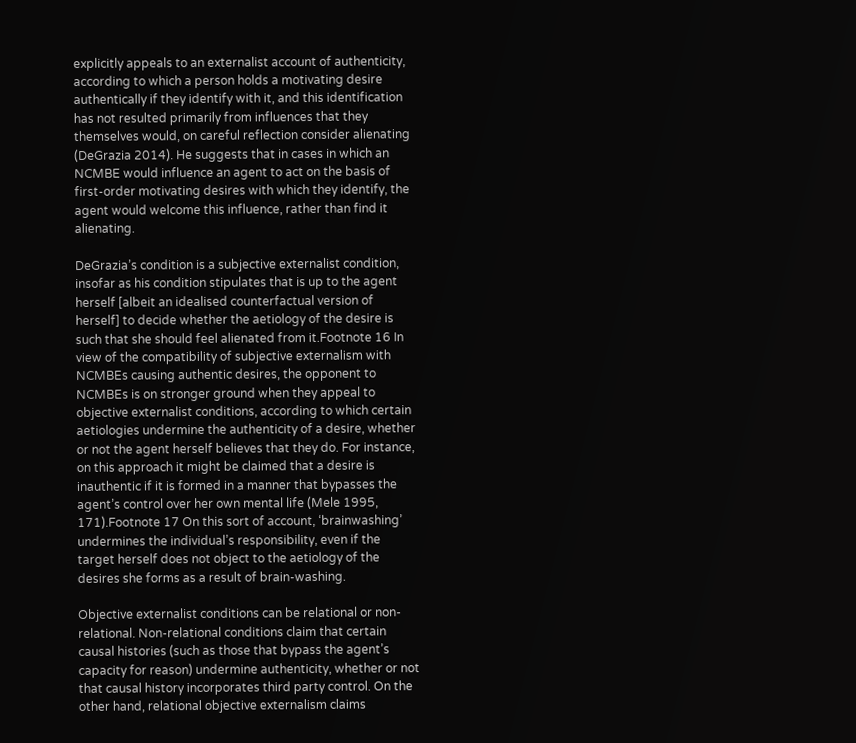explicitly appeals to an externalist account of authenticity, according to which a person holds a motivating desire authentically if they identify with it, and this identification has not resulted primarily from influences that they themselves would, on careful reflection consider alienating (DeGrazia 2014). He suggests that in cases in which an NCMBE would influence an agent to act on the basis of first-order motivating desires with which they identify, the agent would welcome this influence, rather than find it alienating.

DeGrazia’s condition is a subjective externalist condition, insofar as his condition stipulates that is up to the agent herself [albeit an idealised counterfactual version of herself] to decide whether the aetiology of the desire is such that she should feel alienated from it.Footnote 16 In view of the compatibility of subjective externalism with NCMBEs causing authentic desires, the opponent to NCMBEs is on stronger ground when they appeal to objective externalist conditions, according to which certain aetiologies undermine the authenticity of a desire, whether or not the agent herself believes that they do. For instance, on this approach it might be claimed that a desire is inauthentic if it is formed in a manner that bypasses the agent’s control over her own mental life (Mele 1995, 171).Footnote 17 On this sort of account, ‘brainwashing’ undermines the individual’s responsibility, even if the target herself does not object to the aetiology of the desires she forms as a result of brain-washing.

Objective externalist conditions can be relational or non-relational. Non-relational conditions claim that certain causal histories (such as those that bypass the agent’s capacity for reason) undermine authenticity, whether or not that causal history incorporates third party control. On the other hand, relational objective externalism claims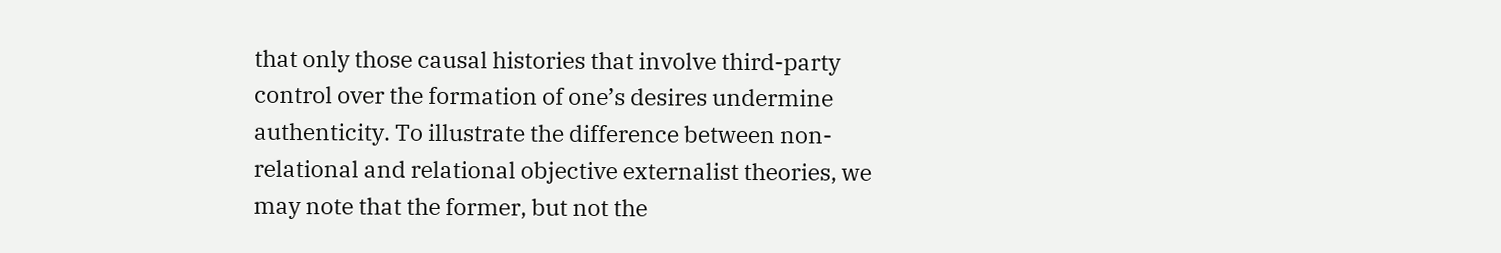that only those causal histories that involve third-party control over the formation of one’s desires undermine authenticity. To illustrate the difference between non-relational and relational objective externalist theories, we may note that the former, but not the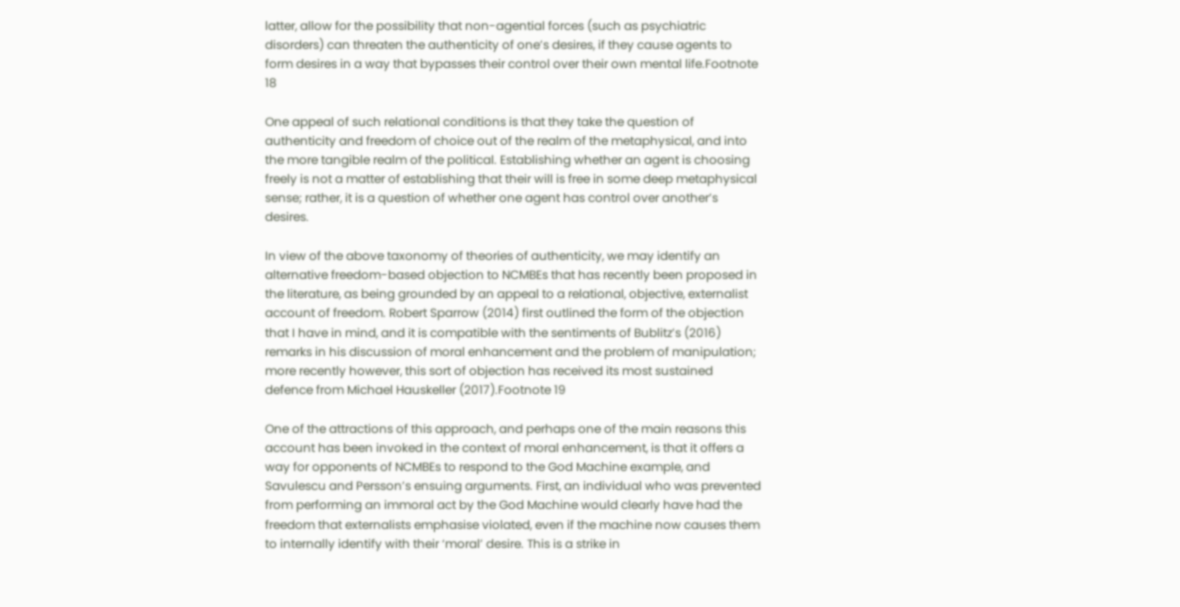latter, allow for the possibility that non-agential forces (such as psychiatric disorders) can threaten the authenticity of one’s desires, if they cause agents to form desires in a way that bypasses their control over their own mental life.Footnote 18

One appeal of such relational conditions is that they take the question of authenticity and freedom of choice out of the realm of the metaphysical, and into the more tangible realm of the political. Establishing whether an agent is choosing freely is not a matter of establishing that their will is free in some deep metaphysical sense; rather, it is a question of whether one agent has control over another’s desires.

In view of the above taxonomy of theories of authenticity, we may identify an alternative freedom-based objection to NCMBEs that has recently been proposed in the literature, as being grounded by an appeal to a relational, objective, externalist account of freedom. Robert Sparrow (2014) first outlined the form of the objection that I have in mind, and it is compatible with the sentiments of Bublitz’s (2016) remarks in his discussion of moral enhancement and the problem of manipulation; more recently however, this sort of objection has received its most sustained defence from Michael Hauskeller (2017).Footnote 19

One of the attractions of this approach, and perhaps one of the main reasons this account has been invoked in the context of moral enhancement, is that it offers a way for opponents of NCMBEs to respond to the God Machine example, and Savulescu and Persson’s ensuing arguments. First, an individual who was prevented from performing an immoral act by the God Machine would clearly have had the freedom that externalists emphasise violated, even if the machine now causes them to internally identify with their ‘moral’ desire. This is a strike in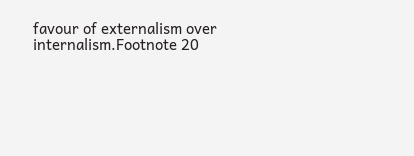favour of externalism over internalism.Footnote 20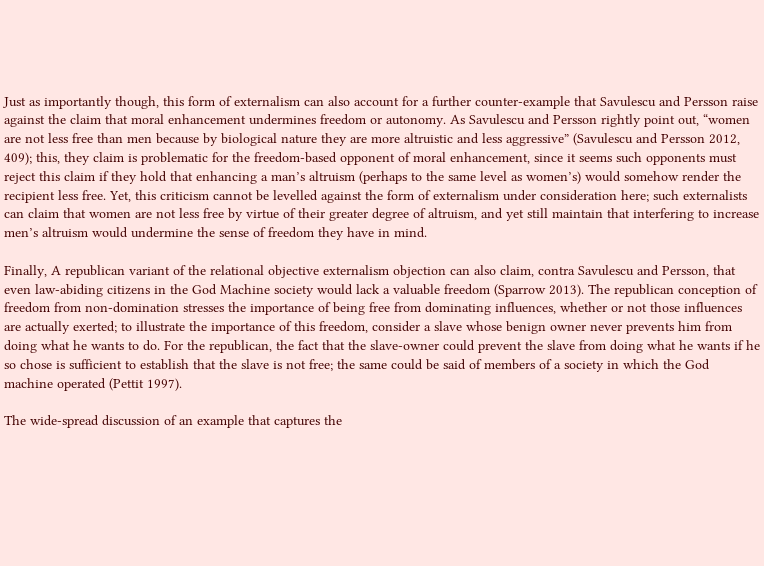Just as importantly though, this form of externalism can also account for a further counter-example that Savulescu and Persson raise against the claim that moral enhancement undermines freedom or autonomy. As Savulescu and Persson rightly point out, “women are not less free than men because by biological nature they are more altruistic and less aggressive” (Savulescu and Persson 2012, 409); this, they claim is problematic for the freedom-based opponent of moral enhancement, since it seems such opponents must reject this claim if they hold that enhancing a man’s altruism (perhaps to the same level as women’s) would somehow render the recipient less free. Yet, this criticism cannot be levelled against the form of externalism under consideration here; such externalists can claim that women are not less free by virtue of their greater degree of altruism, and yet still maintain that interfering to increase men’s altruism would undermine the sense of freedom they have in mind.

Finally, A republican variant of the relational objective externalism objection can also claim, contra Savulescu and Persson, that even law-abiding citizens in the God Machine society would lack a valuable freedom (Sparrow 2013). The republican conception of freedom from non-domination stresses the importance of being free from dominating influences, whether or not those influences are actually exerted; to illustrate the importance of this freedom, consider a slave whose benign owner never prevents him from doing what he wants to do. For the republican, the fact that the slave-owner could prevent the slave from doing what he wants if he so chose is sufficient to establish that the slave is not free; the same could be said of members of a society in which the God machine operated (Pettit 1997).

The wide-spread discussion of an example that captures the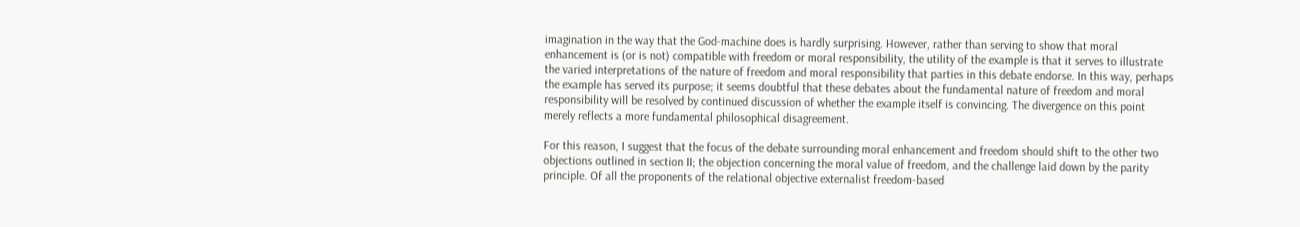imagination in the way that the God-machine does is hardly surprising. However, rather than serving to show that moral enhancement is (or is not) compatible with freedom or moral responsibility, the utility of the example is that it serves to illustrate the varied interpretations of the nature of freedom and moral responsibility that parties in this debate endorse. In this way, perhaps the example has served its purpose; it seems doubtful that these debates about the fundamental nature of freedom and moral responsibility will be resolved by continued discussion of whether the example itself is convincing. The divergence on this point merely reflects a more fundamental philosophical disagreement.

For this reason, I suggest that the focus of the debate surrounding moral enhancement and freedom should shift to the other two objections outlined in section II; the objection concerning the moral value of freedom, and the challenge laid down by the parity principle. Of all the proponents of the relational objective externalist freedom-based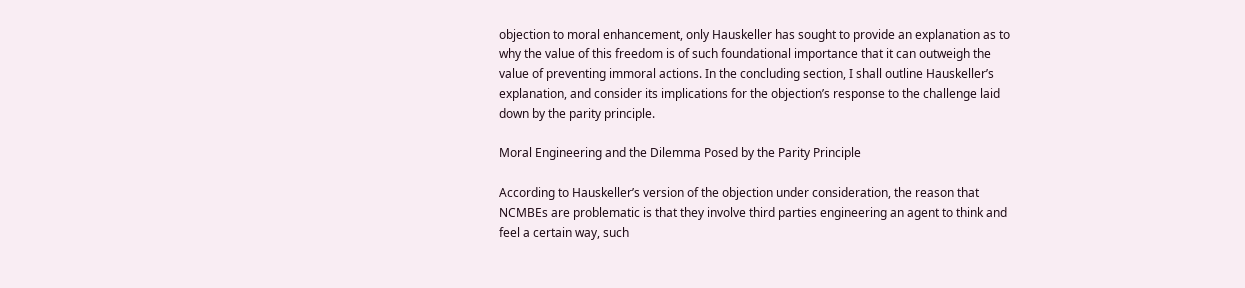objection to moral enhancement, only Hauskeller has sought to provide an explanation as to why the value of this freedom is of such foundational importance that it can outweigh the value of preventing immoral actions. In the concluding section, I shall outline Hauskeller’s explanation, and consider its implications for the objection’s response to the challenge laid down by the parity principle.

Moral Engineering and the Dilemma Posed by the Parity Principle

According to Hauskeller’s version of the objection under consideration, the reason that NCMBEs are problematic is that they involve third parties engineering an agent to think and feel a certain way, such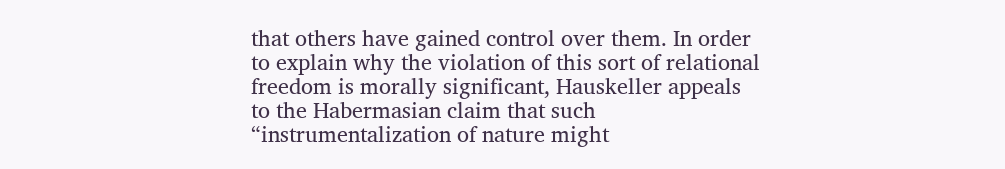that others have gained control over them. In order to explain why the violation of this sort of relational freedom is morally significant, Hauskeller appeals to the Habermasian claim that such “instrumentalization of nature might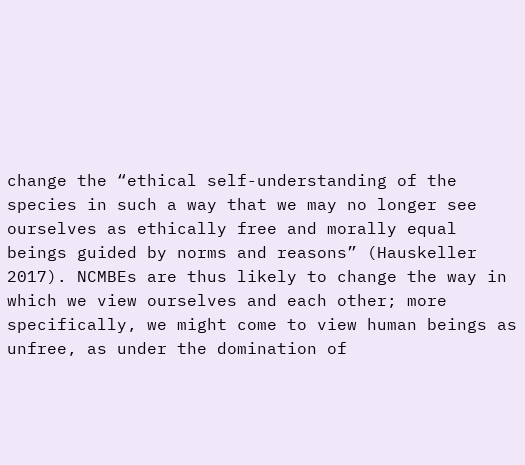change the “ethical self-understanding of the species in such a way that we may no longer see ourselves as ethically free and morally equal beings guided by norms and reasons” (Hauskeller 2017). NCMBEs are thus likely to change the way in which we view ourselves and each other; more specifically, we might come to view human beings as unfree, as under the domination of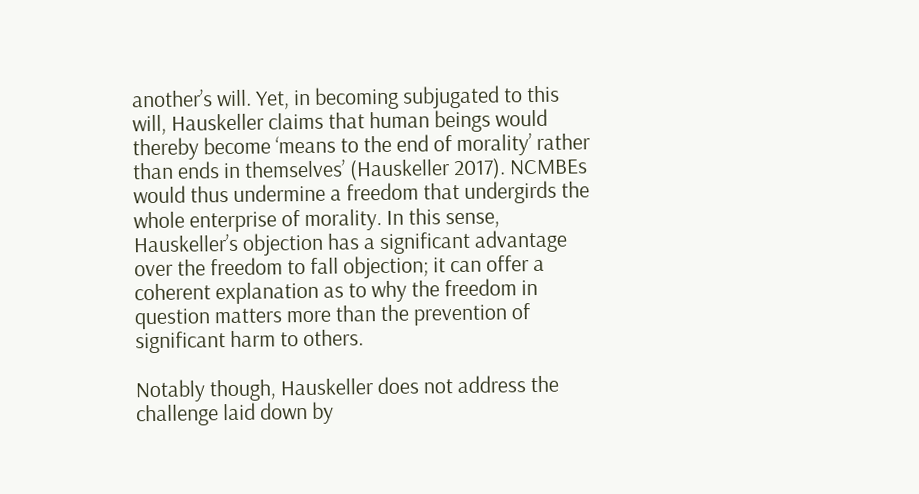another’s will. Yet, in becoming subjugated to this will, Hauskeller claims that human beings would thereby become ‘means to the end of morality’ rather than ends in themselves’ (Hauskeller 2017). NCMBEs would thus undermine a freedom that undergirds the whole enterprise of morality. In this sense, Hauskeller’s objection has a significant advantage over the freedom to fall objection; it can offer a coherent explanation as to why the freedom in question matters more than the prevention of significant harm to others.

Notably though, Hauskeller does not address the challenge laid down by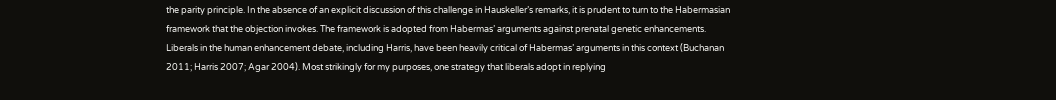the parity principle. In the absence of an explicit discussion of this challenge in Hauskeller’s remarks, it is prudent to turn to the Habermasian framework that the objection invokes. The framework is adopted from Habermas’ arguments against prenatal genetic enhancements. Liberals in the human enhancement debate, including Harris, have been heavily critical of Habermas’ arguments in this context (Buchanan 2011; Harris 2007; Agar 2004). Most strikingly for my purposes, one strategy that liberals adopt in replying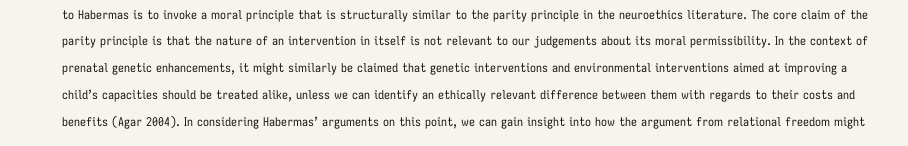to Habermas is to invoke a moral principle that is structurally similar to the parity principle in the neuroethics literature. The core claim of the parity principle is that the nature of an intervention in itself is not relevant to our judgements about its moral permissibility. In the context of prenatal genetic enhancements, it might similarly be claimed that genetic interventions and environmental interventions aimed at improving a child’s capacities should be treated alike, unless we can identify an ethically relevant difference between them with regards to their costs and benefits (Agar 2004). In considering Habermas’ arguments on this point, we can gain insight into how the argument from relational freedom might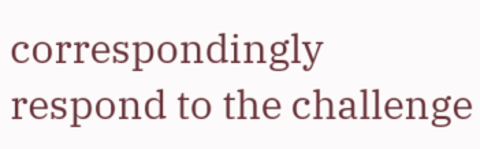correspondingly respond to the challenge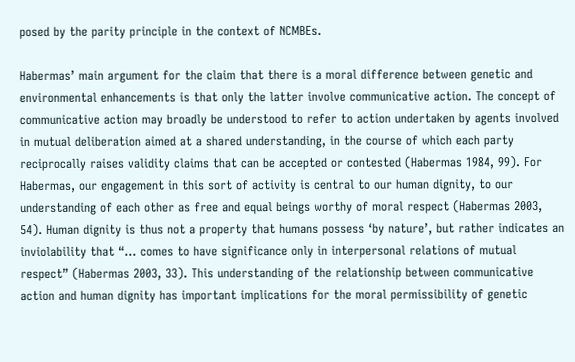posed by the parity principle in the context of NCMBEs.

Habermas’ main argument for the claim that there is a moral difference between genetic and environmental enhancements is that only the latter involve communicative action. The concept of communicative action may broadly be understood to refer to action undertaken by agents involved in mutual deliberation aimed at a shared understanding, in the course of which each party reciprocally raises validity claims that can be accepted or contested (Habermas 1984, 99). For Habermas, our engagement in this sort of activity is central to our human dignity, to our understanding of each other as free and equal beings worthy of moral respect (Habermas 2003, 54). Human dignity is thus not a property that humans possess ‘by nature’, but rather indicates an inviolability that “… comes to have significance only in interpersonal relations of mutual respect” (Habermas 2003, 33). This understanding of the relationship between communicative action and human dignity has important implications for the moral permissibility of genetic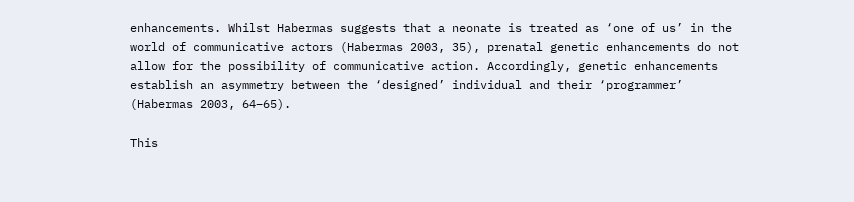enhancements. Whilst Habermas suggests that a neonate is treated as ‘one of us’ in the world of communicative actors (Habermas 2003, 35), prenatal genetic enhancements do not allow for the possibility of communicative action. Accordingly, genetic enhancements establish an asymmetry between the ‘designed’ individual and their ‘programmer’ (Habermas 2003, 64–65).

This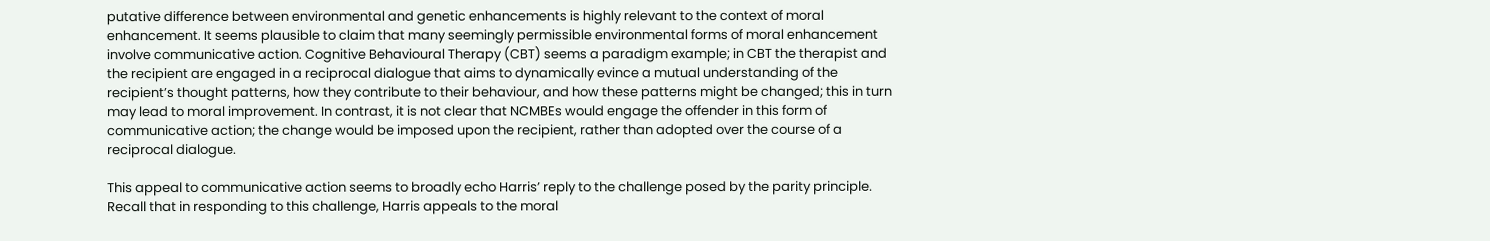putative difference between environmental and genetic enhancements is highly relevant to the context of moral enhancement. It seems plausible to claim that many seemingly permissible environmental forms of moral enhancement involve communicative action. Cognitive Behavioural Therapy (CBT) seems a paradigm example; in CBT the therapist and the recipient are engaged in a reciprocal dialogue that aims to dynamically evince a mutual understanding of the recipient’s thought patterns, how they contribute to their behaviour, and how these patterns might be changed; this in turn may lead to moral improvement. In contrast, it is not clear that NCMBEs would engage the offender in this form of communicative action; the change would be imposed upon the recipient, rather than adopted over the course of a reciprocal dialogue.

This appeal to communicative action seems to broadly echo Harris’ reply to the challenge posed by the parity principle. Recall that in responding to this challenge, Harris appeals to the moral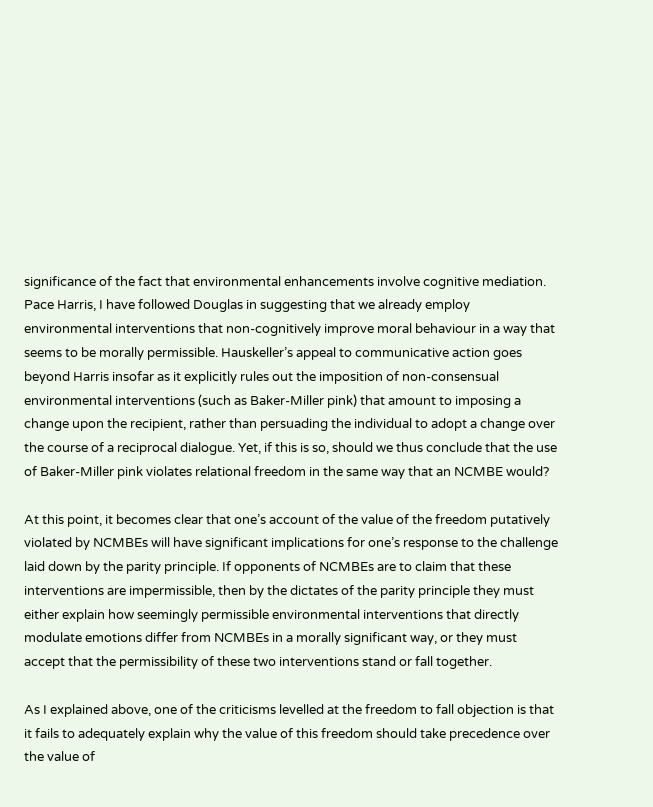significance of the fact that environmental enhancements involve cognitive mediation. Pace Harris, I have followed Douglas in suggesting that we already employ environmental interventions that non-cognitively improve moral behaviour in a way that seems to be morally permissible. Hauskeller’s appeal to communicative action goes beyond Harris insofar as it explicitly rules out the imposition of non-consensual environmental interventions (such as Baker-Miller pink) that amount to imposing a change upon the recipient, rather than persuading the individual to adopt a change over the course of a reciprocal dialogue. Yet, if this is so, should we thus conclude that the use of Baker-Miller pink violates relational freedom in the same way that an NCMBE would?

At this point, it becomes clear that one’s account of the value of the freedom putatively violated by NCMBEs will have significant implications for one’s response to the challenge laid down by the parity principle. If opponents of NCMBEs are to claim that these interventions are impermissible, then by the dictates of the parity principle they must either explain how seemingly permissible environmental interventions that directly modulate emotions differ from NCMBEs in a morally significant way, or they must accept that the permissibility of these two interventions stand or fall together.

As I explained above, one of the criticisms levelled at the freedom to fall objection is that it fails to adequately explain why the value of this freedom should take precedence over the value of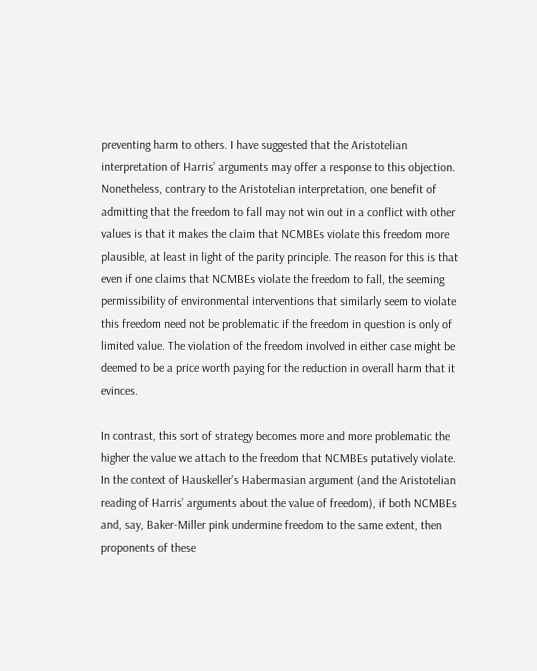preventing harm to others. I have suggested that the Aristotelian interpretation of Harris’ arguments may offer a response to this objection. Nonetheless, contrary to the Aristotelian interpretation, one benefit of admitting that the freedom to fall may not win out in a conflict with other values is that it makes the claim that NCMBEs violate this freedom more plausible, at least in light of the parity principle. The reason for this is that even if one claims that NCMBEs violate the freedom to fall, the seeming permissibility of environmental interventions that similarly seem to violate this freedom need not be problematic if the freedom in question is only of limited value. The violation of the freedom involved in either case might be deemed to be a price worth paying for the reduction in overall harm that it evinces.

In contrast, this sort of strategy becomes more and more problematic the higher the value we attach to the freedom that NCMBEs putatively violate. In the context of Hauskeller’s Habermasian argument (and the Aristotelian reading of Harris’ arguments about the value of freedom), if both NCMBEs and, say, Baker-Miller pink undermine freedom to the same extent, then proponents of these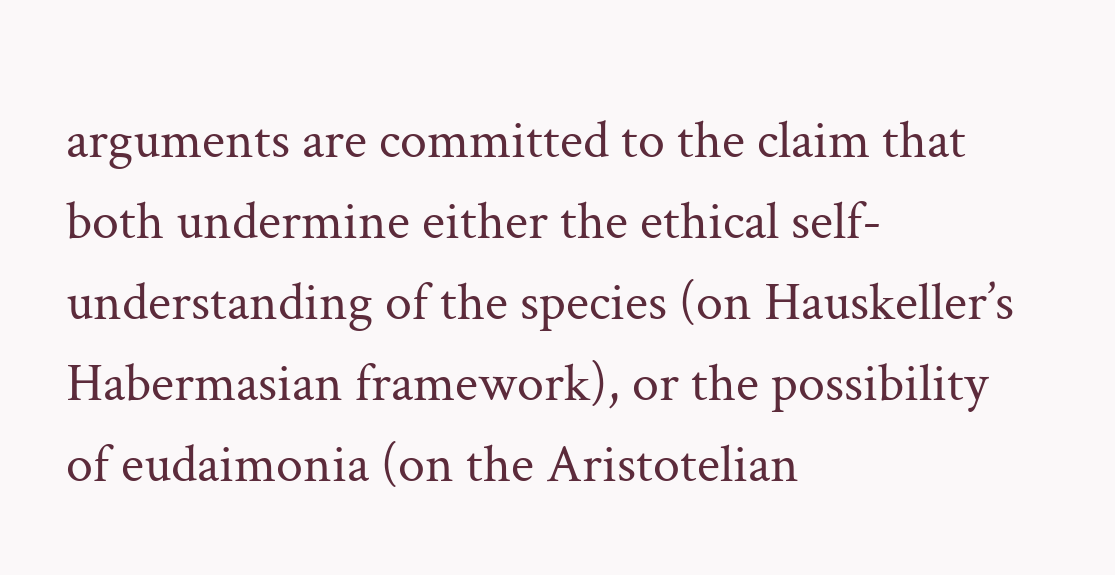arguments are committed to the claim that both undermine either the ethical self-understanding of the species (on Hauskeller’s Habermasian framework), or the possibility of eudaimonia (on the Aristotelian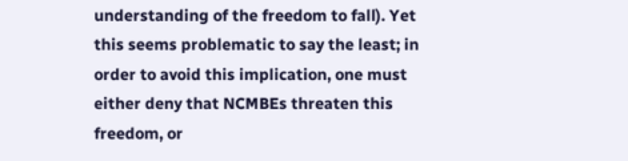understanding of the freedom to fall). Yet this seems problematic to say the least; in order to avoid this implication, one must either deny that NCMBEs threaten this freedom, or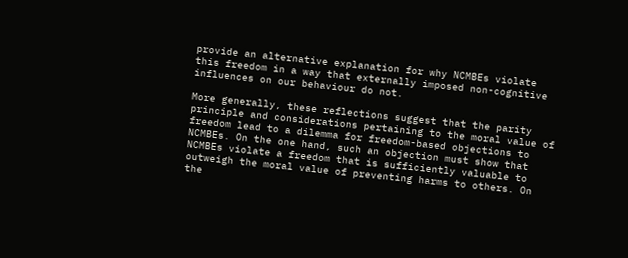provide an alternative explanation for why NCMBEs violate this freedom in a way that externally imposed non-cognitive influences on our behaviour do not.

More generally, these reflections suggest that the parity principle and considerations pertaining to the moral value of freedom lead to a dilemma for freedom-based objections to NCMBEs. On the one hand, such an objection must show that NCMBEs violate a freedom that is sufficiently valuable to outweigh the moral value of preventing harms to others. On the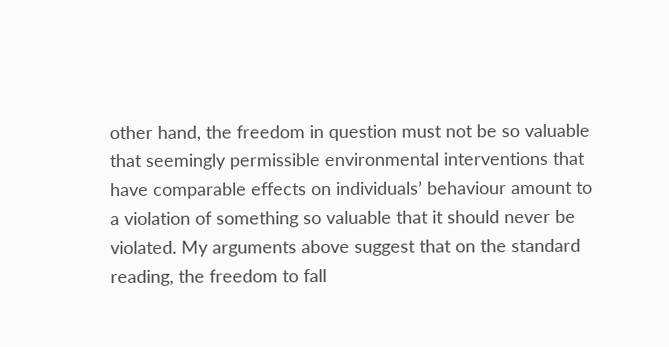other hand, the freedom in question must not be so valuable that seemingly permissible environmental interventions that have comparable effects on individuals’ behaviour amount to a violation of something so valuable that it should never be violated. My arguments above suggest that on the standard reading, the freedom to fall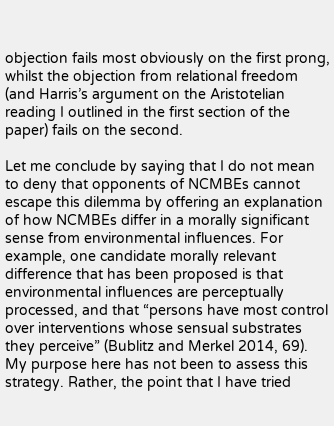objection fails most obviously on the first prong, whilst the objection from relational freedom (and Harris’s argument on the Aristotelian reading I outlined in the first section of the paper) fails on the second.

Let me conclude by saying that I do not mean to deny that opponents of NCMBEs cannot escape this dilemma by offering an explanation of how NCMBEs differ in a morally significant sense from environmental influences. For example, one candidate morally relevant difference that has been proposed is that environmental influences are perceptually processed, and that “persons have most control over interventions whose sensual substrates they perceive” (Bublitz and Merkel 2014, 69). My purpose here has not been to assess this strategy. Rather, the point that I have tried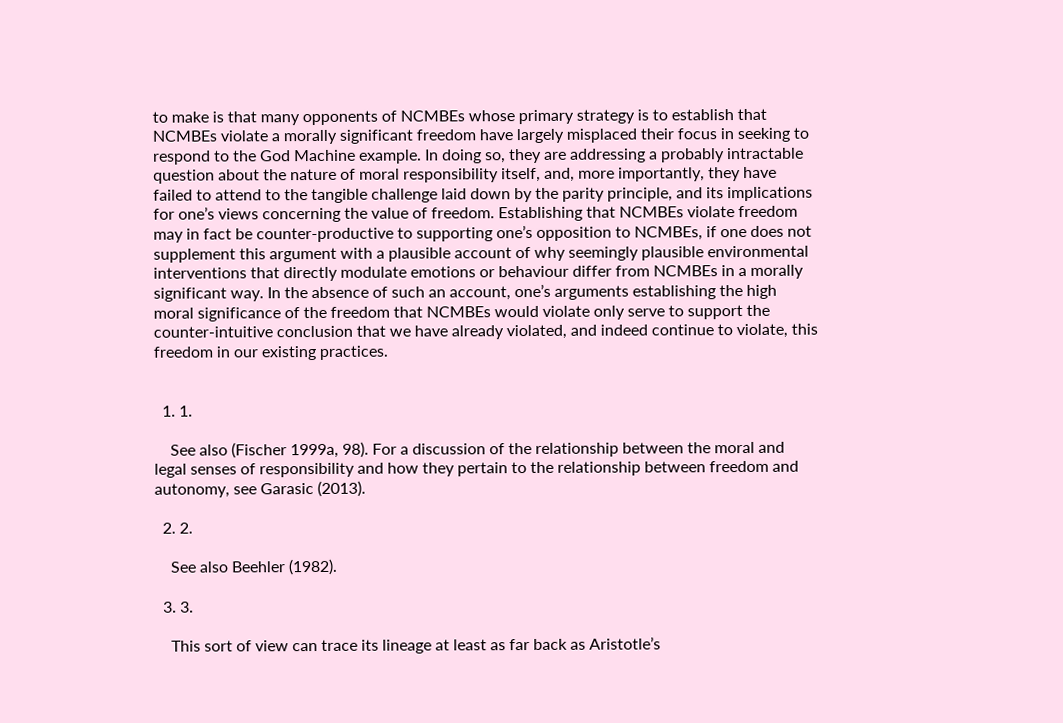to make is that many opponents of NCMBEs whose primary strategy is to establish that NCMBEs violate a morally significant freedom have largely misplaced their focus in seeking to respond to the God Machine example. In doing so, they are addressing a probably intractable question about the nature of moral responsibility itself, and, more importantly, they have failed to attend to the tangible challenge laid down by the parity principle, and its implications for one’s views concerning the value of freedom. Establishing that NCMBEs violate freedom may in fact be counter-productive to supporting one’s opposition to NCMBEs, if one does not supplement this argument with a plausible account of why seemingly plausible environmental interventions that directly modulate emotions or behaviour differ from NCMBEs in a morally significant way. In the absence of such an account, one’s arguments establishing the high moral significance of the freedom that NCMBEs would violate only serve to support the counter-intuitive conclusion that we have already violated, and indeed continue to violate, this freedom in our existing practices.


  1. 1.

    See also (Fischer 1999a, 98). For a discussion of the relationship between the moral and legal senses of responsibility and how they pertain to the relationship between freedom and autonomy, see Garasic (2013).

  2. 2.

    See also Beehler (1982).

  3. 3.

    This sort of view can trace its lineage at least as far back as Aristotle’s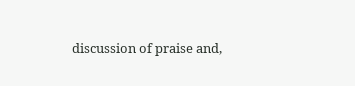discussion of praise and,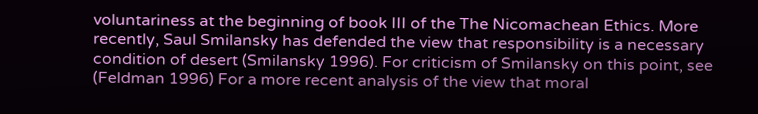voluntariness at the beginning of book III of the The Nicomachean Ethics. More recently, Saul Smilansky has defended the view that responsibility is a necessary condition of desert (Smilansky 1996). For criticism of Smilansky on this point, see (Feldman 1996) For a more recent analysis of the view that moral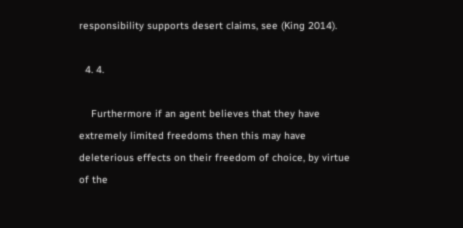responsibility supports desert claims, see (King 2014).

  4. 4.

    Furthermore if an agent believes that they have extremely limited freedoms then this may have deleterious effects on their freedom of choice, by virtue of the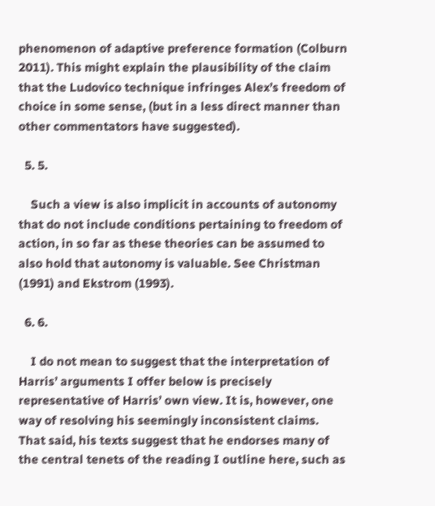phenomenon of adaptive preference formation (Colburn 2011). This might explain the plausibility of the claim that the Ludovico technique infringes Alex’s freedom of choice in some sense, (but in a less direct manner than other commentators have suggested).

  5. 5.

    Such a view is also implicit in accounts of autonomy that do not include conditions pertaining to freedom of action, in so far as these theories can be assumed to also hold that autonomy is valuable. See Christman (1991) and Ekstrom (1993).

  6. 6.

    I do not mean to suggest that the interpretation of Harris’ arguments I offer below is precisely representative of Harris’ own view. It is, however, one way of resolving his seemingly inconsistent claims. That said, his texts suggest that he endorses many of the central tenets of the reading I outline here, such as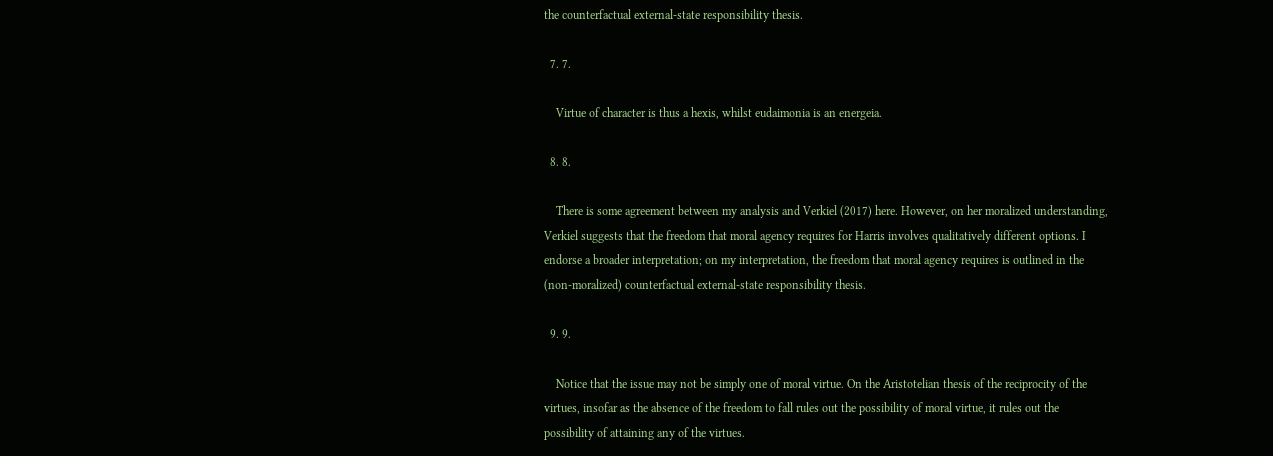the counterfactual external-state responsibility thesis.

  7. 7.

    Virtue of character is thus a hexis, whilst eudaimonia is an energeia.

  8. 8.

    There is some agreement between my analysis and Verkiel (2017) here. However, on her moralized understanding, Verkiel suggests that the freedom that moral agency requires for Harris involves qualitatively different options. I endorse a broader interpretation; on my interpretation, the freedom that moral agency requires is outlined in the (non-moralized) counterfactual external-state responsibility thesis.

  9. 9.

    Notice that the issue may not be simply one of moral virtue. On the Aristotelian thesis of the reciprocity of the virtues, insofar as the absence of the freedom to fall rules out the possibility of moral virtue, it rules out the possibility of attaining any of the virtues.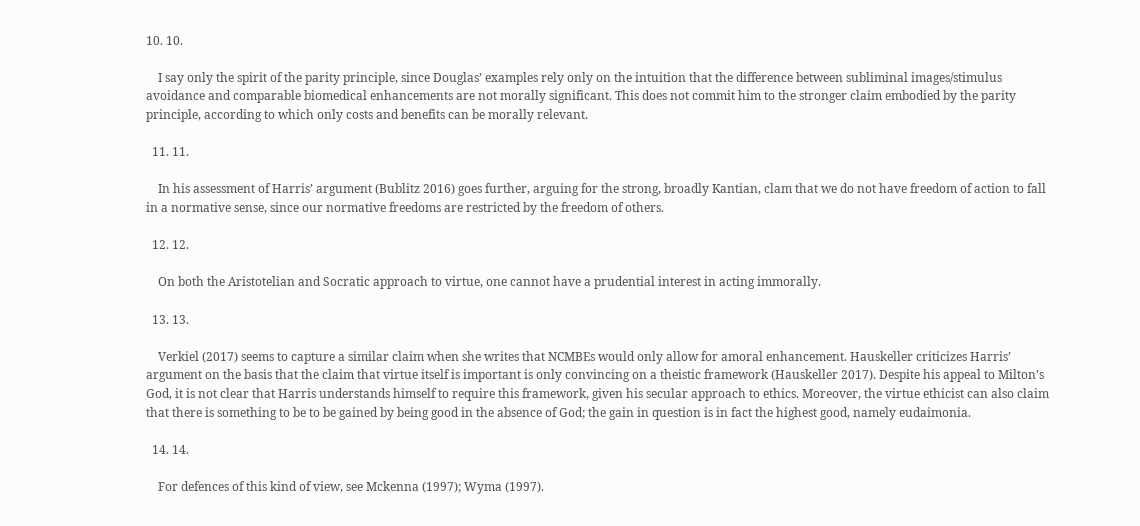10. 10.

    I say only the spirit of the parity principle, since Douglas’ examples rely only on the intuition that the difference between subliminal images/stimulus avoidance and comparable biomedical enhancements are not morally significant. This does not commit him to the stronger claim embodied by the parity principle, according to which only costs and benefits can be morally relevant.

  11. 11.

    In his assessment of Harris’ argument (Bublitz 2016) goes further, arguing for the strong, broadly Kantian, clam that we do not have freedom of action to fall in a normative sense, since our normative freedoms are restricted by the freedom of others.

  12. 12.

    On both the Aristotelian and Socratic approach to virtue, one cannot have a prudential interest in acting immorally.

  13. 13.

    Verkiel (2017) seems to capture a similar claim when she writes that NCMBEs would only allow for amoral enhancement. Hauskeller criticizes Harris’ argument on the basis that the claim that virtue itself is important is only convincing on a theistic framework (Hauskeller 2017). Despite his appeal to Milton’s God, it is not clear that Harris understands himself to require this framework, given his secular approach to ethics. Moreover, the virtue ethicist can also claim that there is something to be to be gained by being good in the absence of God; the gain in question is in fact the highest good, namely eudaimonia.

  14. 14.

    For defences of this kind of view, see Mckenna (1997); Wyma (1997).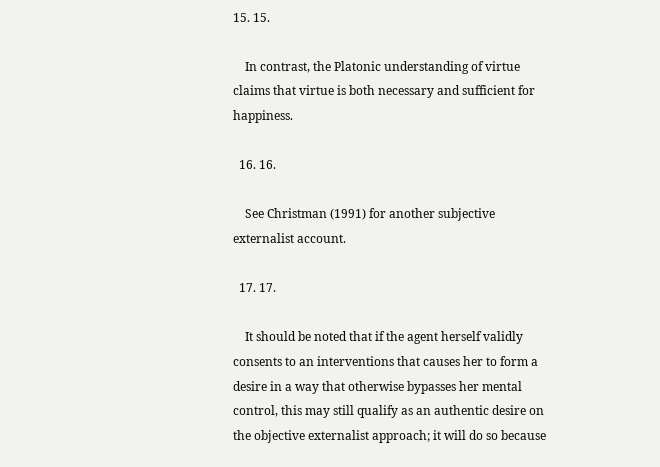15. 15.

    In contrast, the Platonic understanding of virtue claims that virtue is both necessary and sufficient for happiness.

  16. 16.

    See Christman (1991) for another subjective externalist account.

  17. 17.

    It should be noted that if the agent herself validly consents to an interventions that causes her to form a desire in a way that otherwise bypasses her mental control, this may still qualify as an authentic desire on the objective externalist approach; it will do so because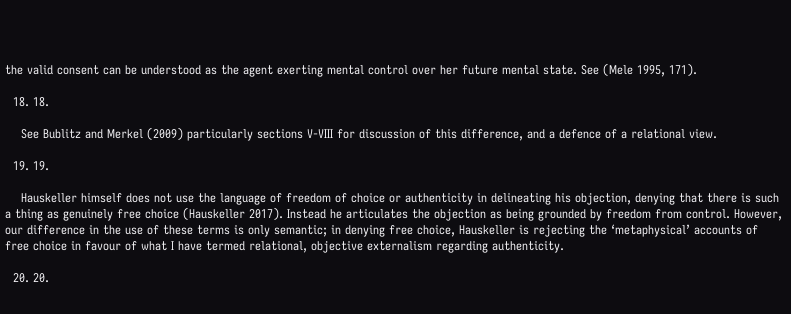the valid consent can be understood as the agent exerting mental control over her future mental state. See (Mele 1995, 171).

  18. 18.

    See Bublitz and Merkel (2009) particularly sections V-VIII for discussion of this difference, and a defence of a relational view.

  19. 19.

    Hauskeller himself does not use the language of freedom of choice or authenticity in delineating his objection, denying that there is such a thing as genuinely free choice (Hauskeller 2017). Instead he articulates the objection as being grounded by freedom from control. However, our difference in the use of these terms is only semantic; in denying free choice, Hauskeller is rejecting the ‘metaphysical’ accounts of free choice in favour of what I have termed relational, objective externalism regarding authenticity.

  20. 20.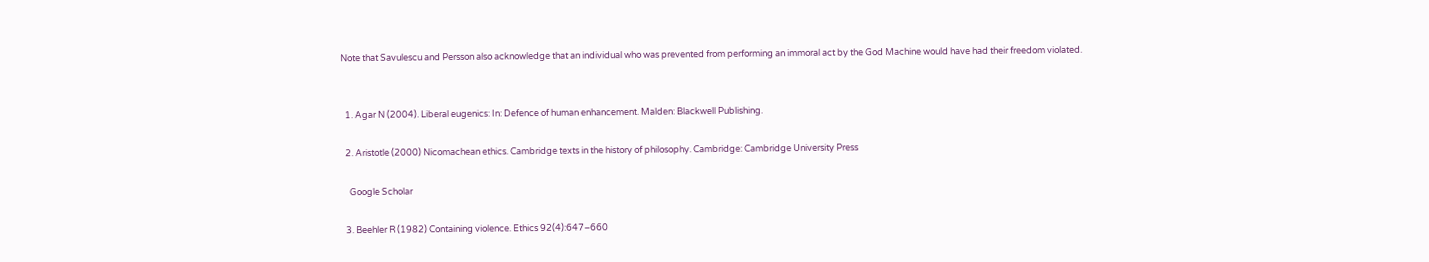Note that Savulescu and Persson also acknowledge that an individual who was prevented from performing an immoral act by the God Machine would have had their freedom violated.


  1. Agar N (2004). Liberal eugenics: In: Defence of human enhancement. Malden: Blackwell Publishing.

  2. Aristotle (2000) Nicomachean ethics. Cambridge texts in the history of philosophy. Cambridge: Cambridge University Press

    Google Scholar

  3. Beehler R (1982) Containing violence. Ethics 92(4):647–660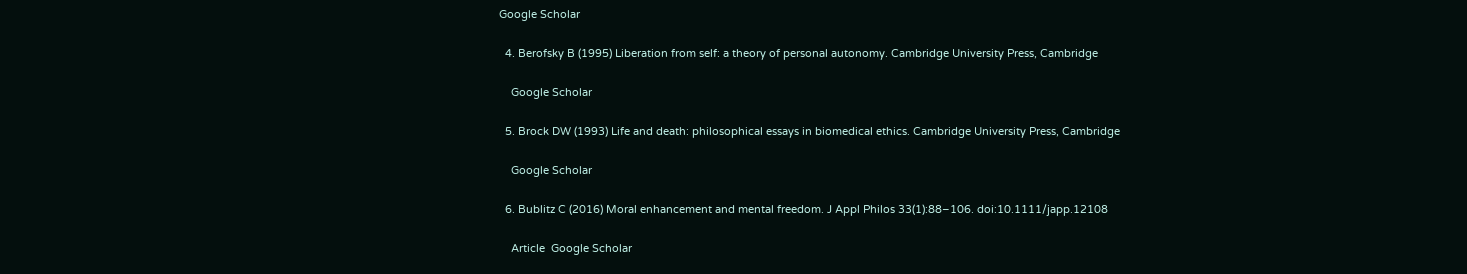Google Scholar

  4. Berofsky B (1995) Liberation from self: a theory of personal autonomy. Cambridge University Press, Cambridge

    Google Scholar

  5. Brock DW (1993) Life and death: philosophical essays in biomedical ethics. Cambridge University Press, Cambridge

    Google Scholar

  6. Bublitz C (2016) Moral enhancement and mental freedom. J Appl Philos 33(1):88–106. doi:10.1111/japp.12108

    Article  Google Scholar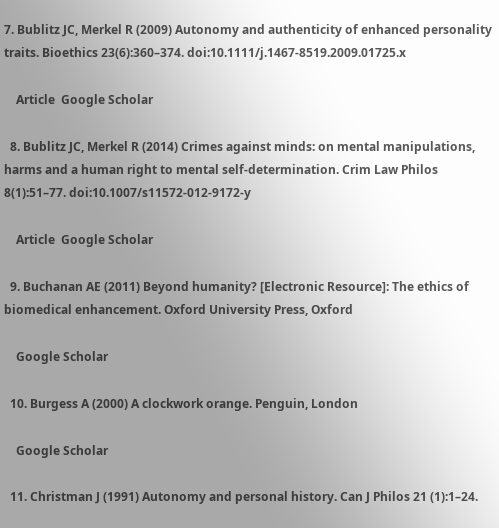7. Bublitz JC, Merkel R (2009) Autonomy and authenticity of enhanced personality traits. Bioethics 23(6):360–374. doi:10.1111/j.1467-8519.2009.01725.x

    Article  Google Scholar

  8. Bublitz JC, Merkel R (2014) Crimes against minds: on mental manipulations, harms and a human right to mental self-determination. Crim Law Philos 8(1):51–77. doi:10.1007/s11572-012-9172-y

    Article  Google Scholar

  9. Buchanan AE (2011) Beyond humanity? [Electronic Resource]: The ethics of biomedical enhancement. Oxford University Press, Oxford

    Google Scholar

  10. Burgess A (2000) A clockwork orange. Penguin, London

    Google Scholar

  11. Christman J (1991) Autonomy and personal history. Can J Philos 21 (1):1–24.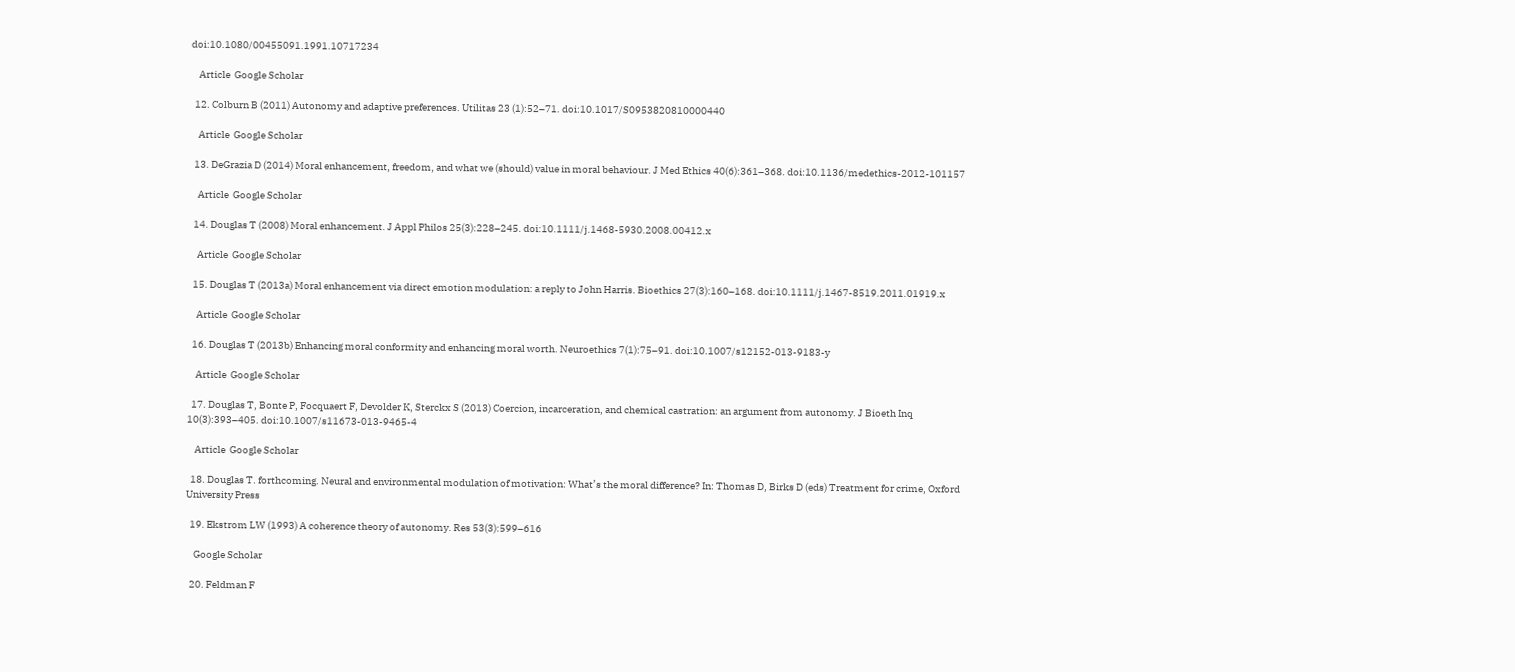doi:10.1080/00455091.1991.10717234

    Article  Google Scholar

  12. Colburn B (2011) Autonomy and adaptive preferences. Utilitas 23 (1):52–71. doi:10.1017/S0953820810000440

    Article  Google Scholar

  13. DeGrazia D (2014) Moral enhancement, freedom, and what we (should) value in moral behaviour. J Med Ethics 40(6):361–368. doi:10.1136/medethics-2012-101157

    Article  Google Scholar

  14. Douglas T (2008) Moral enhancement. J Appl Philos 25(3):228–245. doi:10.1111/j.1468-5930.2008.00412.x

    Article  Google Scholar

  15. Douglas T (2013a) Moral enhancement via direct emotion modulation: a reply to John Harris. Bioethics 27(3):160–168. doi:10.1111/j.1467-8519.2011.01919.x

    Article  Google Scholar

  16. Douglas T (2013b) Enhancing moral conformity and enhancing moral worth. Neuroethics 7(1):75–91. doi:10.1007/s12152-013-9183-y

    Article  Google Scholar

  17. Douglas T, Bonte P, Focquaert F, Devolder K, Sterckx S (2013) Coercion, incarceration, and chemical castration: an argument from autonomy. J Bioeth Inq 10(3):393–405. doi:10.1007/s11673-013-9465-4

    Article  Google Scholar

  18. Douglas T. forthcoming. Neural and environmental modulation of motivation: What’s the moral difference? In: Thomas D, Birks D (eds) Treatment for crime, Oxford University Press

  19. Ekstrom LW (1993) A coherence theory of autonomy. Res 53(3):599–616

    Google Scholar

  20. Feldman F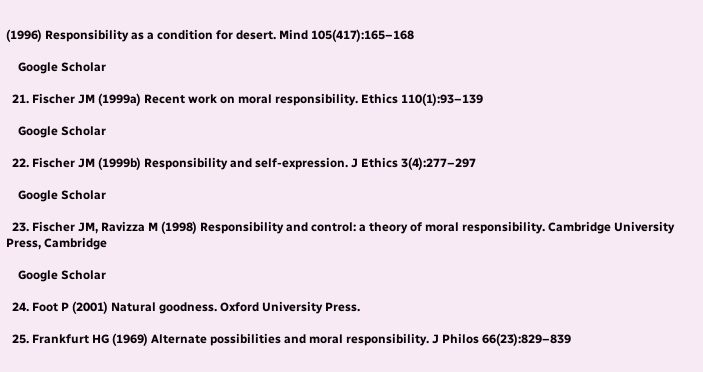(1996) Responsibility as a condition for desert. Mind 105(417):165–168

    Google Scholar

  21. Fischer JM (1999a) Recent work on moral responsibility. Ethics 110(1):93–139

    Google Scholar

  22. Fischer JM (1999b) Responsibility and self-expression. J Ethics 3(4):277–297

    Google Scholar

  23. Fischer JM, Ravizza M (1998) Responsibility and control: a theory of moral responsibility. Cambridge University Press, Cambridge

    Google Scholar

  24. Foot P (2001) Natural goodness. Oxford University Press.

  25. Frankfurt HG (1969) Alternate possibilities and moral responsibility. J Philos 66(23):829–839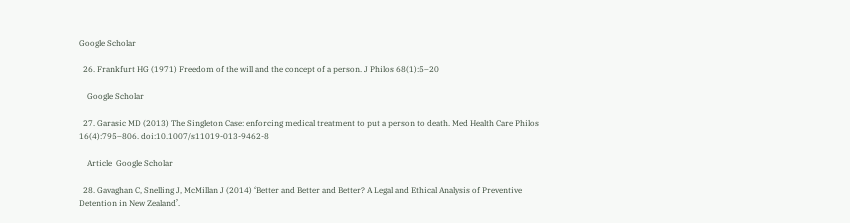Google Scholar

  26. Frankfurt HG (1971) Freedom of the will and the concept of a person. J Philos 68(1):5–20

    Google Scholar

  27. Garasic MD (2013) The Singleton Case: enforcing medical treatment to put a person to death. Med Health Care Philos 16(4):795–806. doi:10.1007/s11019-013-9462-8

    Article  Google Scholar

  28. Gavaghan C, Snelling J, McMillan J (2014) ‘Better and Better and Better? A Legal and Ethical Analysis of Preventive Detention in New Zealand’.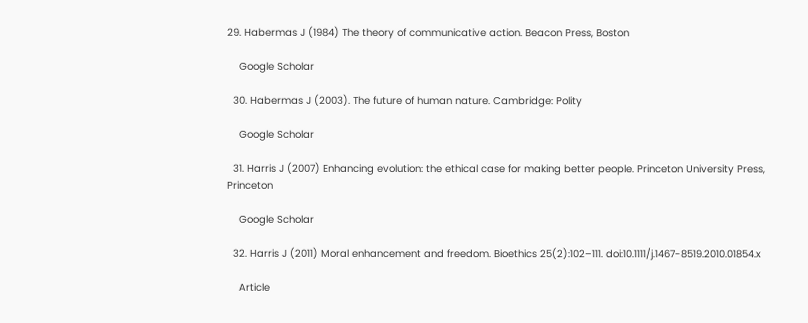29. Habermas J (1984) The theory of communicative action. Beacon Press, Boston

    Google Scholar

  30. Habermas J (2003). The future of human nature. Cambridge: Polity

    Google Scholar

  31. Harris J (2007) Enhancing evolution: the ethical case for making better people. Princeton University Press, Princeton

    Google Scholar

  32. Harris J (2011) Moral enhancement and freedom. Bioethics 25(2):102–111. doi:10.1111/j.1467-8519.2010.01854.x

    Article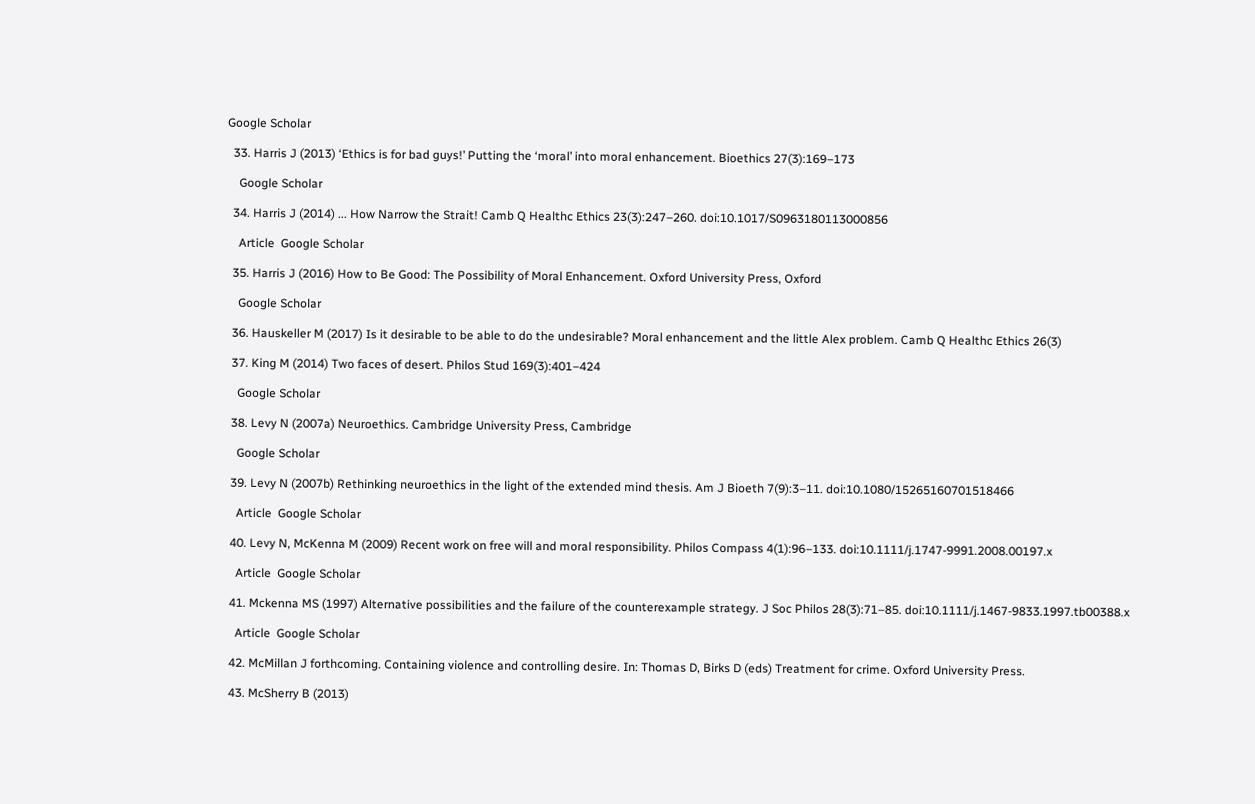Google Scholar

  33. Harris J (2013) ‘Ethics is for bad guys!’ Putting the ‘moral’ into moral enhancement. Bioethics 27(3):169–173

    Google Scholar

  34. Harris J (2014) ... How Narrow the Strait! Camb Q Healthc Ethics 23(3):247–260. doi:10.1017/S0963180113000856

    Article  Google Scholar

  35. Harris J (2016) How to Be Good: The Possibility of Moral Enhancement. Oxford University Press, Oxford

    Google Scholar

  36. Hauskeller M (2017) Is it desirable to be able to do the undesirable? Moral enhancement and the little Alex problem. Camb Q Healthc Ethics 26(3)

  37. King M (2014) Two faces of desert. Philos Stud 169(3):401–424

    Google Scholar

  38. Levy N (2007a) Neuroethics. Cambridge University Press, Cambridge

    Google Scholar

  39. Levy N (2007b) Rethinking neuroethics in the light of the extended mind thesis. Am J Bioeth 7(9):3–11. doi:10.1080/15265160701518466

    Article  Google Scholar

  40. Levy N, McKenna M (2009) Recent work on free will and moral responsibility. Philos Compass 4(1):96–133. doi:10.1111/j.1747-9991.2008.00197.x

    Article  Google Scholar

  41. Mckenna MS (1997) Alternative possibilities and the failure of the counterexample strategy. J Soc Philos 28(3):71–85. doi:10.1111/j.1467-9833.1997.tb00388.x

    Article  Google Scholar

  42. McMillan J forthcoming. Containing violence and controlling desire. In: Thomas D, Birks D (eds) Treatment for crime. Oxford University Press.

  43. McSherry B (2013)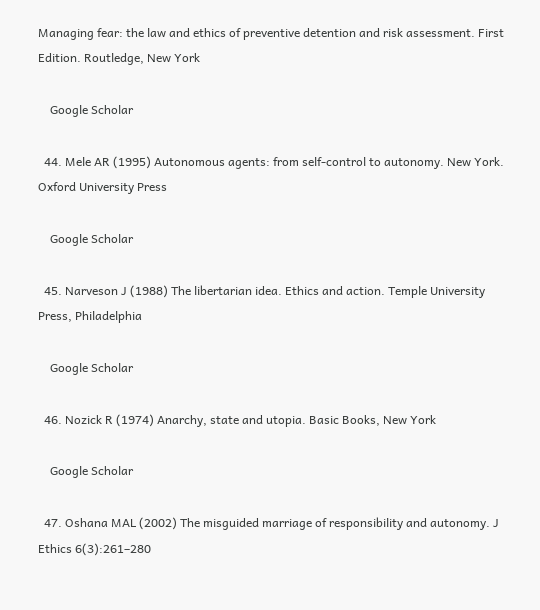Managing fear: the law and ethics of preventive detention and risk assessment. First Edition. Routledge, New York

    Google Scholar

  44. Mele AR (1995) Autonomous agents: from self-control to autonomy. New York. Oxford University Press

    Google Scholar

  45. Narveson J (1988) The libertarian idea. Ethics and action. Temple University Press, Philadelphia

    Google Scholar

  46. Nozick R (1974) Anarchy, state and utopia. Basic Books, New York

    Google Scholar

  47. Oshana MAL (2002) The misguided marriage of responsibility and autonomy. J Ethics 6(3):261–280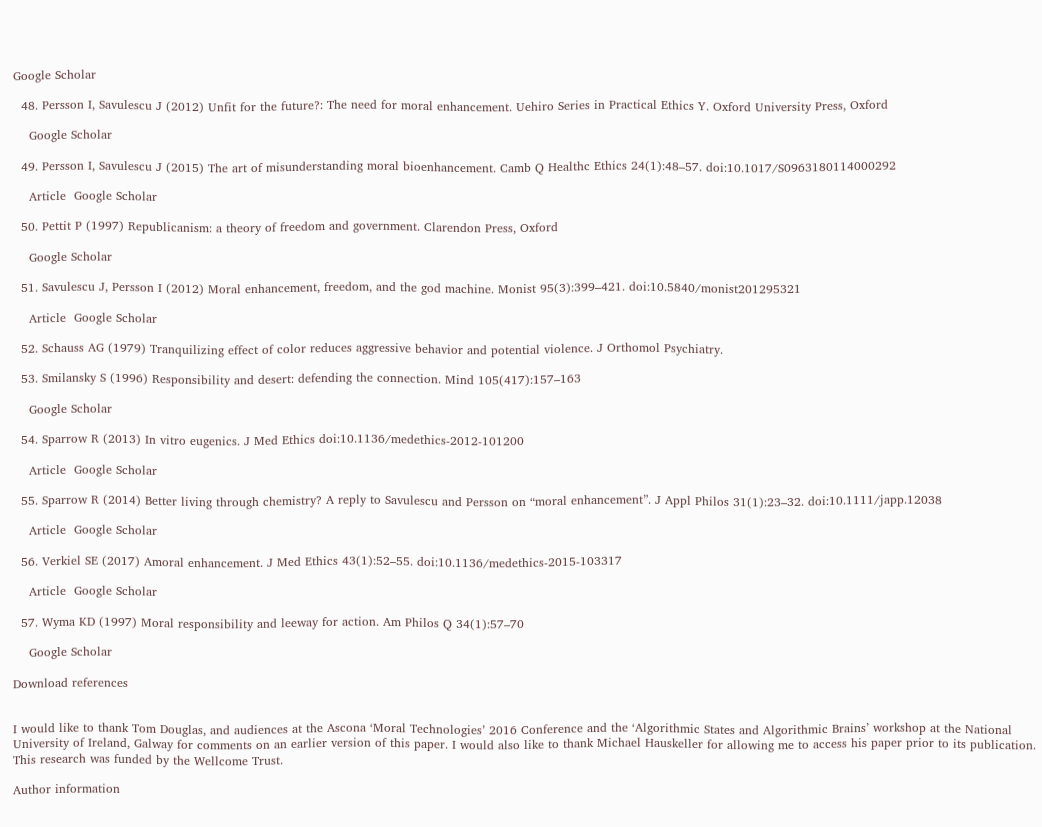Google Scholar

  48. Persson I, Savulescu J (2012) Unfit for the future?: The need for moral enhancement. Uehiro Series in Practical Ethics Y. Oxford University Press, Oxford

    Google Scholar

  49. Persson I, Savulescu J (2015) The art of misunderstanding moral bioenhancement. Camb Q Healthc Ethics 24(1):48–57. doi:10.1017/S0963180114000292

    Article  Google Scholar

  50. Pettit P (1997) Republicanism: a theory of freedom and government. Clarendon Press, Oxford

    Google Scholar

  51. Savulescu J, Persson I (2012) Moral enhancement, freedom, and the god machine. Monist 95(3):399–421. doi:10.5840/monist201295321

    Article  Google Scholar

  52. Schauss AG (1979) Tranquilizing effect of color reduces aggressive behavior and potential violence. J Orthomol Psychiatry.

  53. Smilansky S (1996) Responsibility and desert: defending the connection. Mind 105(417):157–163

    Google Scholar

  54. Sparrow R (2013) In vitro eugenics. J Med Ethics doi:10.1136/medethics-2012-101200

    Article  Google Scholar

  55. Sparrow R (2014) Better living through chemistry? A reply to Savulescu and Persson on “moral enhancement”. J Appl Philos 31(1):23–32. doi:10.1111/japp.12038

    Article  Google Scholar

  56. Verkiel SE (2017) Amoral enhancement. J Med Ethics 43(1):52–55. doi:10.1136/medethics-2015-103317

    Article  Google Scholar

  57. Wyma KD (1997) Moral responsibility and leeway for action. Am Philos Q 34(1):57–70

    Google Scholar

Download references


I would like to thank Tom Douglas, and audiences at the Ascona ‘Moral Technologies’ 2016 Conference and the ‘Algorithmic States and Algorithmic Brains’ workshop at the National University of Ireland, Galway for comments on an earlier version of this paper. I would also like to thank Michael Hauskeller for allowing me to access his paper prior to its publication. This research was funded by the Wellcome Trust.

Author information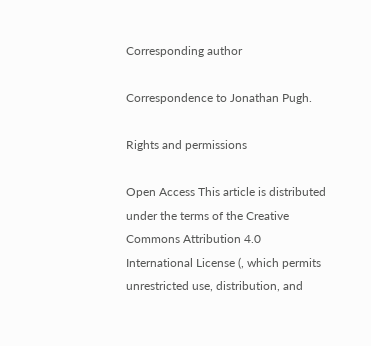Corresponding author

Correspondence to Jonathan Pugh.

Rights and permissions

Open Access This article is distributed under the terms of the Creative Commons Attribution 4.0 International License (, which permits unrestricted use, distribution, and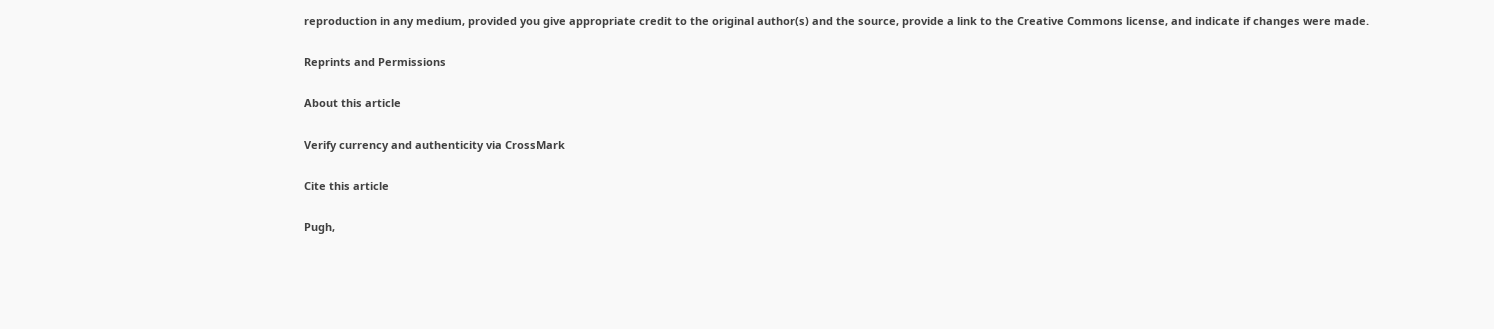reproduction in any medium, provided you give appropriate credit to the original author(s) and the source, provide a link to the Creative Commons license, and indicate if changes were made.

Reprints and Permissions

About this article

Verify currency and authenticity via CrossMark

Cite this article

Pugh,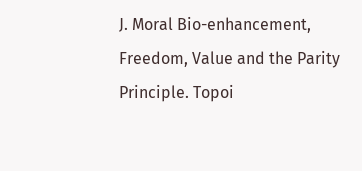J. Moral Bio-enhancement, Freedom, Value and the Parity Principle. Topoi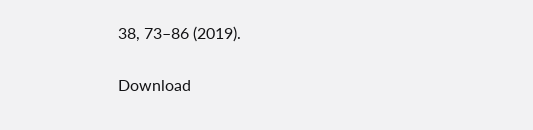38, 73–86 (2019).

Download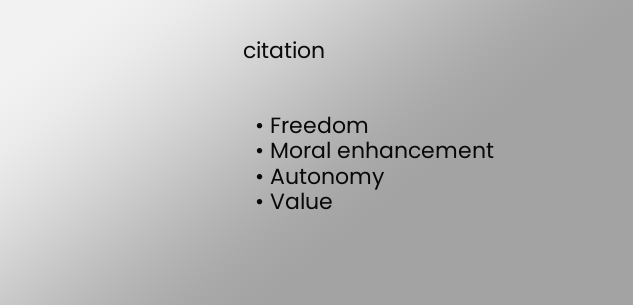citation


  • Freedom
  • Moral enhancement
  • Autonomy
  • Value